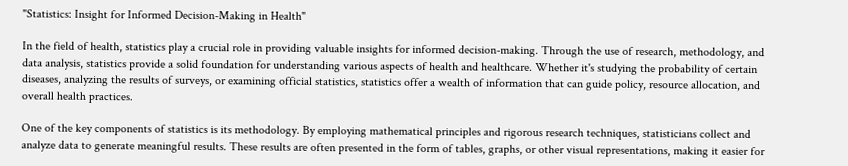"Statistics: Insight for Informed Decision-Making in Health"

In the field of health, statistics play a crucial role in providing valuable insights for informed decision-making. Through the use of research, methodology, and data analysis, statistics provide a solid foundation for understanding various aspects of health and healthcare. Whether it's studying the probability of certain diseases, analyzing the results of surveys, or examining official statistics, statistics offer a wealth of information that can guide policy, resource allocation, and overall health practices.

One of the key components of statistics is its methodology. By employing mathematical principles and rigorous research techniques, statisticians collect and analyze data to generate meaningful results. These results are often presented in the form of tables, graphs, or other visual representations, making it easier for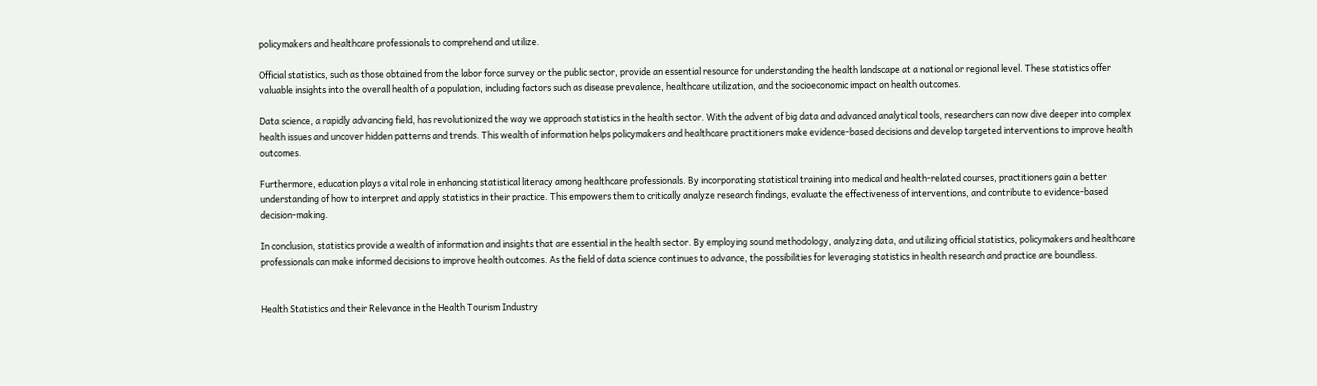policymakers and healthcare professionals to comprehend and utilize.

Official statistics, such as those obtained from the labor force survey or the public sector, provide an essential resource for understanding the health landscape at a national or regional level. These statistics offer valuable insights into the overall health of a population, including factors such as disease prevalence, healthcare utilization, and the socioeconomic impact on health outcomes.

Data science, a rapidly advancing field, has revolutionized the way we approach statistics in the health sector. With the advent of big data and advanced analytical tools, researchers can now dive deeper into complex health issues and uncover hidden patterns and trends. This wealth of information helps policymakers and healthcare practitioners make evidence-based decisions and develop targeted interventions to improve health outcomes.

Furthermore, education plays a vital role in enhancing statistical literacy among healthcare professionals. By incorporating statistical training into medical and health-related courses, practitioners gain a better understanding of how to interpret and apply statistics in their practice. This empowers them to critically analyze research findings, evaluate the effectiveness of interventions, and contribute to evidence-based decision-making.

In conclusion, statistics provide a wealth of information and insights that are essential in the health sector. By employing sound methodology, analyzing data, and utilizing official statistics, policymakers and healthcare professionals can make informed decisions to improve health outcomes. As the field of data science continues to advance, the possibilities for leveraging statistics in health research and practice are boundless.


Health Statistics and their Relevance in the Health Tourism Industry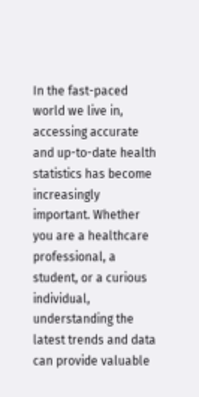In the fast-paced world we live in, accessing accurate and up-to-date health statistics has become increasingly important. Whether you are a healthcare professional, a student, or a curious individual, understanding the latest trends and data can provide valuable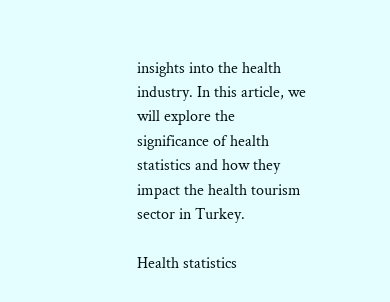insights into the health industry. In this article, we will explore the significance of health statistics and how they impact the health tourism sector in Turkey.

Health statistics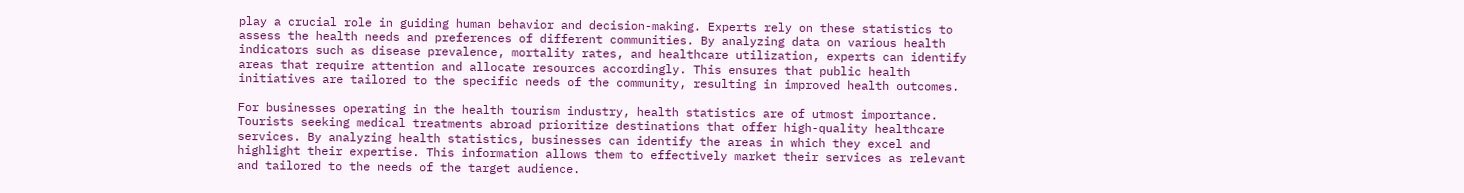play a crucial role in guiding human behavior and decision-making. Experts rely on these statistics to assess the health needs and preferences of different communities. By analyzing data on various health indicators such as disease prevalence, mortality rates, and healthcare utilization, experts can identify areas that require attention and allocate resources accordingly. This ensures that public health initiatives are tailored to the specific needs of the community, resulting in improved health outcomes.

For businesses operating in the health tourism industry, health statistics are of utmost importance. Tourists seeking medical treatments abroad prioritize destinations that offer high-quality healthcare services. By analyzing health statistics, businesses can identify the areas in which they excel and highlight their expertise. This information allows them to effectively market their services as relevant and tailored to the needs of the target audience.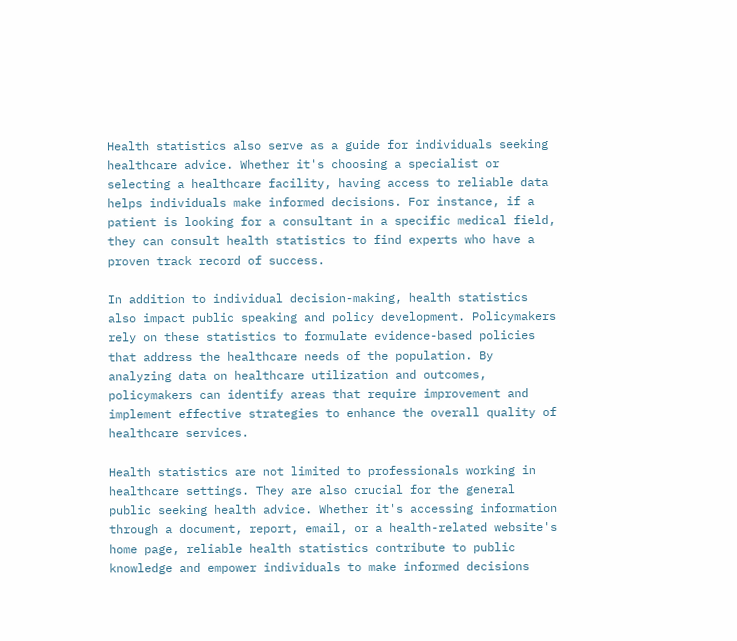Health statistics also serve as a guide for individuals seeking healthcare advice. Whether it's choosing a specialist or selecting a healthcare facility, having access to reliable data helps individuals make informed decisions. For instance, if a patient is looking for a consultant in a specific medical field, they can consult health statistics to find experts who have a proven track record of success.

In addition to individual decision-making, health statistics also impact public speaking and policy development. Policymakers rely on these statistics to formulate evidence-based policies that address the healthcare needs of the population. By analyzing data on healthcare utilization and outcomes, policymakers can identify areas that require improvement and implement effective strategies to enhance the overall quality of healthcare services.

Health statistics are not limited to professionals working in healthcare settings. They are also crucial for the general public seeking health advice. Whether it's accessing information through a document, report, email, or a health-related website's home page, reliable health statistics contribute to public knowledge and empower individuals to make informed decisions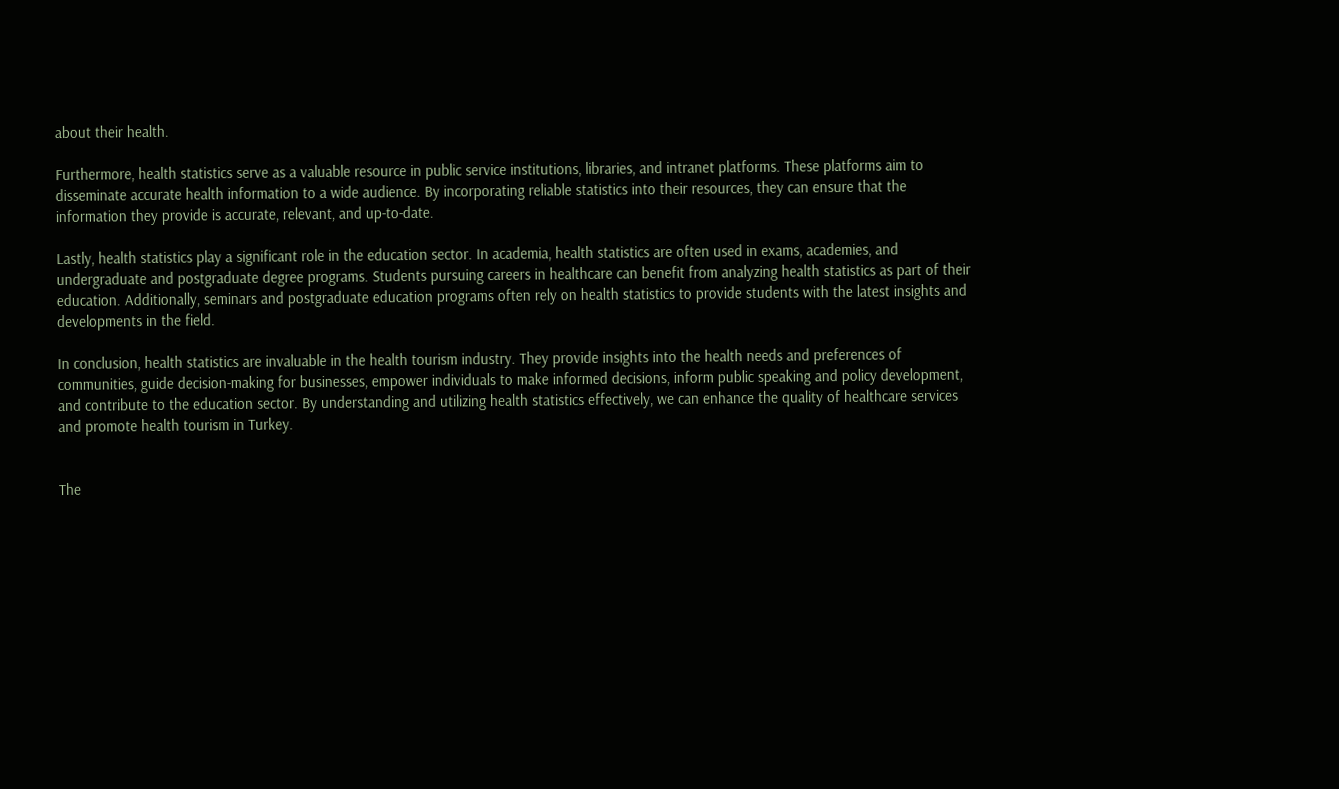about their health.

Furthermore, health statistics serve as a valuable resource in public service institutions, libraries, and intranet platforms. These platforms aim to disseminate accurate health information to a wide audience. By incorporating reliable statistics into their resources, they can ensure that the information they provide is accurate, relevant, and up-to-date.

Lastly, health statistics play a significant role in the education sector. In academia, health statistics are often used in exams, academies, and undergraduate and postgraduate degree programs. Students pursuing careers in healthcare can benefit from analyzing health statistics as part of their education. Additionally, seminars and postgraduate education programs often rely on health statistics to provide students with the latest insights and developments in the field.

In conclusion, health statistics are invaluable in the health tourism industry. They provide insights into the health needs and preferences of communities, guide decision-making for businesses, empower individuals to make informed decisions, inform public speaking and policy development, and contribute to the education sector. By understanding and utilizing health statistics effectively, we can enhance the quality of healthcare services and promote health tourism in Turkey.


The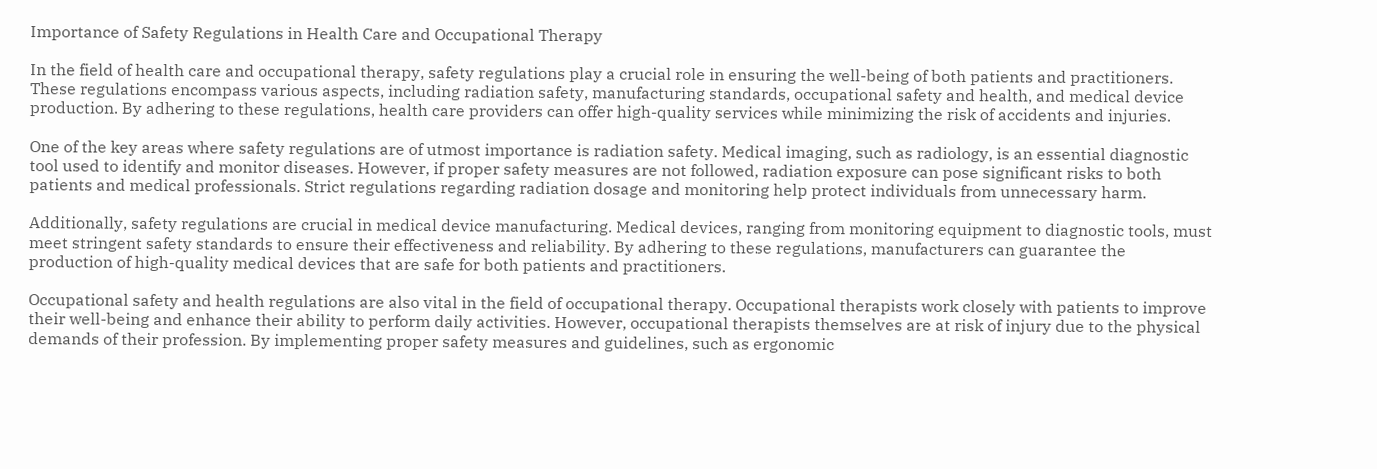Importance of Safety Regulations in Health Care and Occupational Therapy

In the field of health care and occupational therapy, safety regulations play a crucial role in ensuring the well-being of both patients and practitioners. These regulations encompass various aspects, including radiation safety, manufacturing standards, occupational safety and health, and medical device production. By adhering to these regulations, health care providers can offer high-quality services while minimizing the risk of accidents and injuries.

One of the key areas where safety regulations are of utmost importance is radiation safety. Medical imaging, such as radiology, is an essential diagnostic tool used to identify and monitor diseases. However, if proper safety measures are not followed, radiation exposure can pose significant risks to both patients and medical professionals. Strict regulations regarding radiation dosage and monitoring help protect individuals from unnecessary harm.

Additionally, safety regulations are crucial in medical device manufacturing. Medical devices, ranging from monitoring equipment to diagnostic tools, must meet stringent safety standards to ensure their effectiveness and reliability. By adhering to these regulations, manufacturers can guarantee the production of high-quality medical devices that are safe for both patients and practitioners.

Occupational safety and health regulations are also vital in the field of occupational therapy. Occupational therapists work closely with patients to improve their well-being and enhance their ability to perform daily activities. However, occupational therapists themselves are at risk of injury due to the physical demands of their profession. By implementing proper safety measures and guidelines, such as ergonomic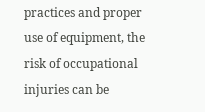practices and proper use of equipment, the risk of occupational injuries can be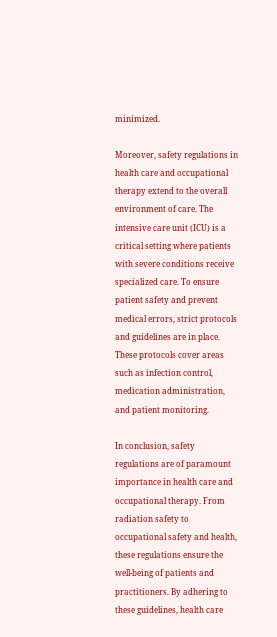minimized.

Moreover, safety regulations in health care and occupational therapy extend to the overall environment of care. The intensive care unit (ICU) is a critical setting where patients with severe conditions receive specialized care. To ensure patient safety and prevent medical errors, strict protocols and guidelines are in place. These protocols cover areas such as infection control, medication administration, and patient monitoring.

In conclusion, safety regulations are of paramount importance in health care and occupational therapy. From radiation safety to occupational safety and health, these regulations ensure the well-being of patients and practitioners. By adhering to these guidelines, health care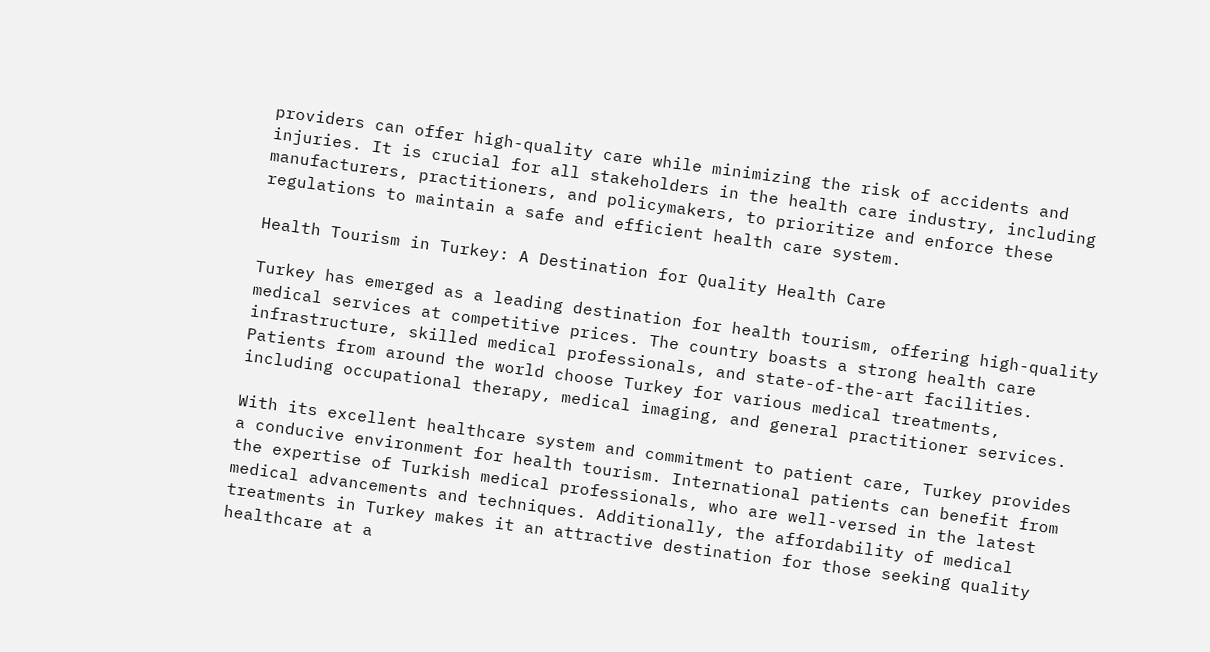providers can offer high-quality care while minimizing the risk of accidents and injuries. It is crucial for all stakeholders in the health care industry, including manufacturers, practitioners, and policymakers, to prioritize and enforce these regulations to maintain a safe and efficient health care system.

Health Tourism in Turkey: A Destination for Quality Health Care

Turkey has emerged as a leading destination for health tourism, offering high-quality medical services at competitive prices. The country boasts a strong health care infrastructure, skilled medical professionals, and state-of-the-art facilities. Patients from around the world choose Turkey for various medical treatments, including occupational therapy, medical imaging, and general practitioner services.

With its excellent healthcare system and commitment to patient care, Turkey provides a conducive environment for health tourism. International patients can benefit from the expertise of Turkish medical professionals, who are well-versed in the latest medical advancements and techniques. Additionally, the affordability of medical treatments in Turkey makes it an attractive destination for those seeking quality healthcare at a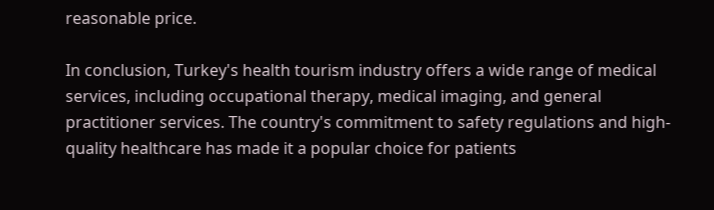reasonable price.

In conclusion, Turkey's health tourism industry offers a wide range of medical services, including occupational therapy, medical imaging, and general practitioner services. The country's commitment to safety regulations and high-quality healthcare has made it a popular choice for patients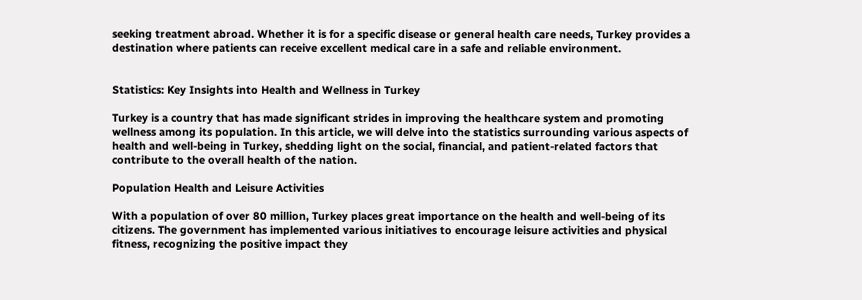seeking treatment abroad. Whether it is for a specific disease or general health care needs, Turkey provides a destination where patients can receive excellent medical care in a safe and reliable environment.


Statistics: Key Insights into Health and Wellness in Turkey

Turkey is a country that has made significant strides in improving the healthcare system and promoting wellness among its population. In this article, we will delve into the statistics surrounding various aspects of health and well-being in Turkey, shedding light on the social, financial, and patient-related factors that contribute to the overall health of the nation.

Population Health and Leisure Activities

With a population of over 80 million, Turkey places great importance on the health and well-being of its citizens. The government has implemented various initiatives to encourage leisure activities and physical fitness, recognizing the positive impact they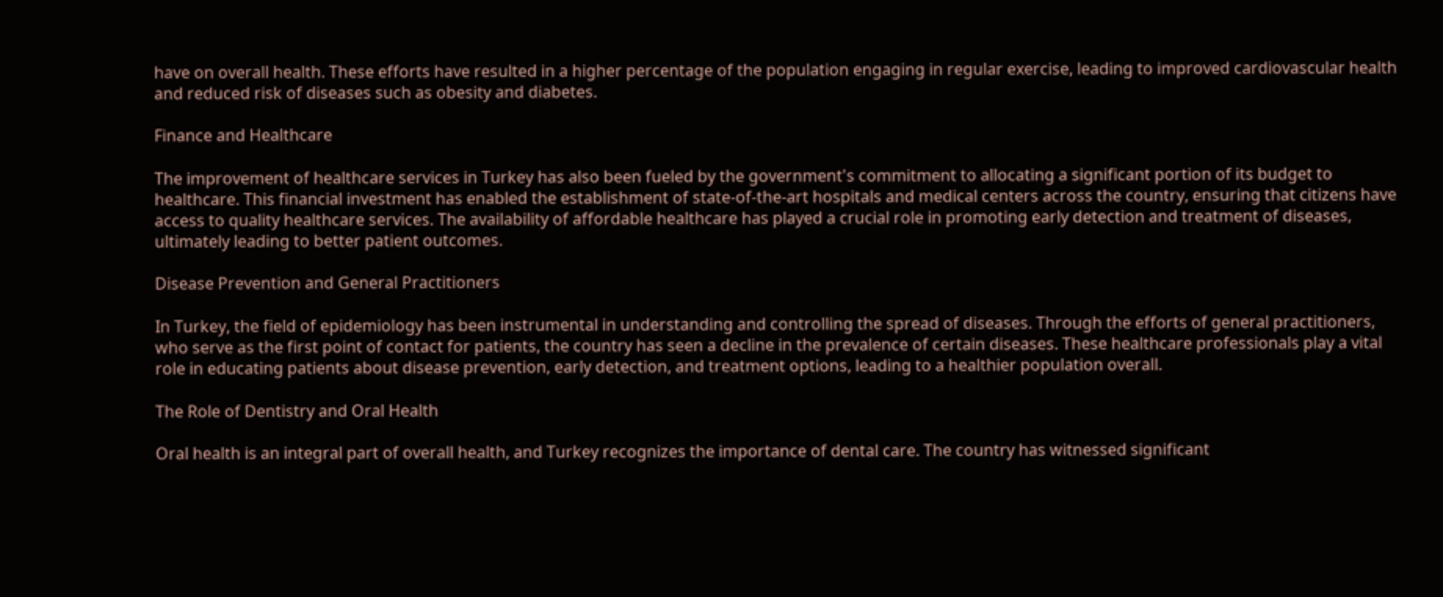have on overall health. These efforts have resulted in a higher percentage of the population engaging in regular exercise, leading to improved cardiovascular health and reduced risk of diseases such as obesity and diabetes.

Finance and Healthcare

The improvement of healthcare services in Turkey has also been fueled by the government's commitment to allocating a significant portion of its budget to healthcare. This financial investment has enabled the establishment of state-of-the-art hospitals and medical centers across the country, ensuring that citizens have access to quality healthcare services. The availability of affordable healthcare has played a crucial role in promoting early detection and treatment of diseases, ultimately leading to better patient outcomes.

Disease Prevention and General Practitioners

In Turkey, the field of epidemiology has been instrumental in understanding and controlling the spread of diseases. Through the efforts of general practitioners, who serve as the first point of contact for patients, the country has seen a decline in the prevalence of certain diseases. These healthcare professionals play a vital role in educating patients about disease prevention, early detection, and treatment options, leading to a healthier population overall.

The Role of Dentistry and Oral Health

Oral health is an integral part of overall health, and Turkey recognizes the importance of dental care. The country has witnessed significant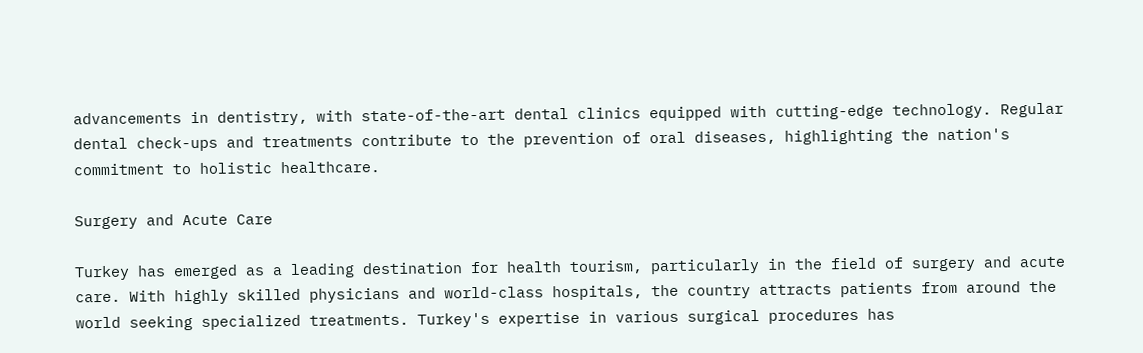advancements in dentistry, with state-of-the-art dental clinics equipped with cutting-edge technology. Regular dental check-ups and treatments contribute to the prevention of oral diseases, highlighting the nation's commitment to holistic healthcare.

Surgery and Acute Care

Turkey has emerged as a leading destination for health tourism, particularly in the field of surgery and acute care. With highly skilled physicians and world-class hospitals, the country attracts patients from around the world seeking specialized treatments. Turkey's expertise in various surgical procedures has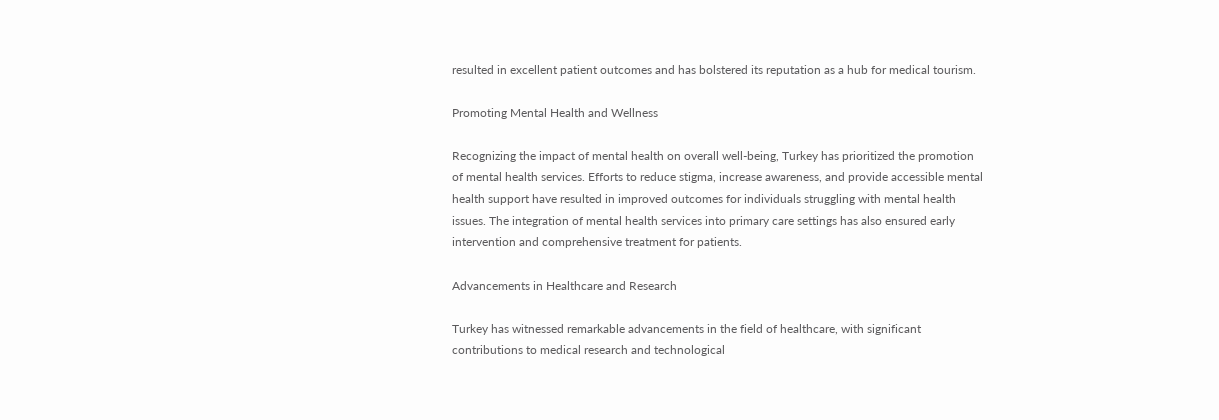resulted in excellent patient outcomes and has bolstered its reputation as a hub for medical tourism.

Promoting Mental Health and Wellness

Recognizing the impact of mental health on overall well-being, Turkey has prioritized the promotion of mental health services. Efforts to reduce stigma, increase awareness, and provide accessible mental health support have resulted in improved outcomes for individuals struggling with mental health issues. The integration of mental health services into primary care settings has also ensured early intervention and comprehensive treatment for patients.

Advancements in Healthcare and Research

Turkey has witnessed remarkable advancements in the field of healthcare, with significant contributions to medical research and technological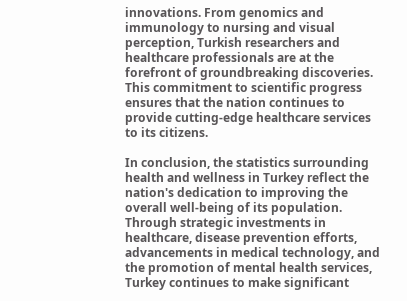innovations. From genomics and immunology to nursing and visual perception, Turkish researchers and healthcare professionals are at the forefront of groundbreaking discoveries. This commitment to scientific progress ensures that the nation continues to provide cutting-edge healthcare services to its citizens.

In conclusion, the statistics surrounding health and wellness in Turkey reflect the nation's dedication to improving the overall well-being of its population. Through strategic investments in healthcare, disease prevention efforts, advancements in medical technology, and the promotion of mental health services, Turkey continues to make significant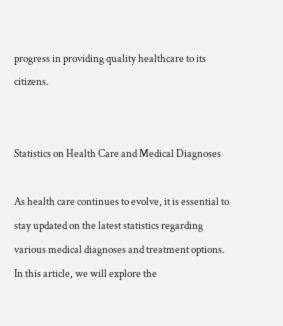progress in providing quality healthcare to its citizens.


Statistics on Health Care and Medical Diagnoses

As health care continues to evolve, it is essential to stay updated on the latest statistics regarding various medical diagnoses and treatment options. In this article, we will explore the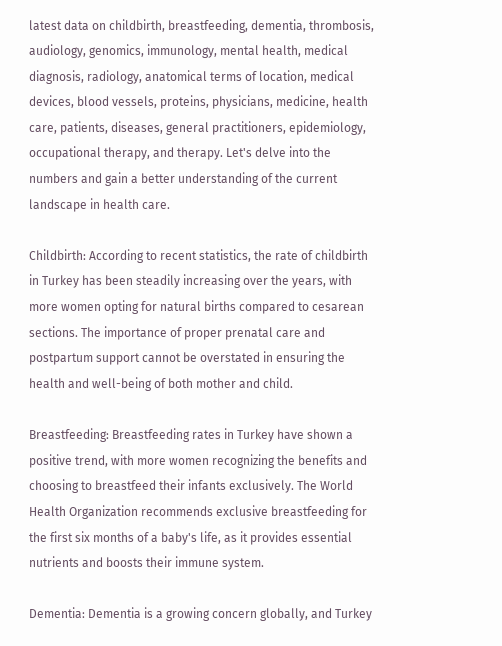latest data on childbirth, breastfeeding, dementia, thrombosis, audiology, genomics, immunology, mental health, medical diagnosis, radiology, anatomical terms of location, medical devices, blood vessels, proteins, physicians, medicine, health care, patients, diseases, general practitioners, epidemiology, occupational therapy, and therapy. Let's delve into the numbers and gain a better understanding of the current landscape in health care.

Childbirth: According to recent statistics, the rate of childbirth in Turkey has been steadily increasing over the years, with more women opting for natural births compared to cesarean sections. The importance of proper prenatal care and postpartum support cannot be overstated in ensuring the health and well-being of both mother and child.

Breastfeeding: Breastfeeding rates in Turkey have shown a positive trend, with more women recognizing the benefits and choosing to breastfeed their infants exclusively. The World Health Organization recommends exclusive breastfeeding for the first six months of a baby's life, as it provides essential nutrients and boosts their immune system.

Dementia: Dementia is a growing concern globally, and Turkey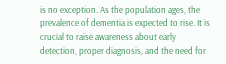is no exception. As the population ages, the prevalence of dementia is expected to rise. It is crucial to raise awareness about early detection, proper diagnosis, and the need for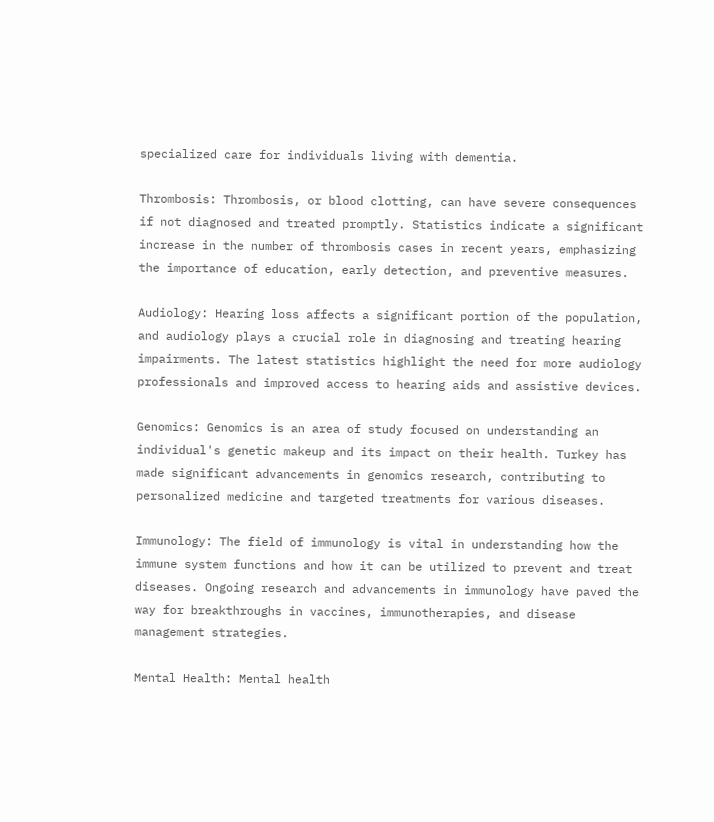specialized care for individuals living with dementia.

Thrombosis: Thrombosis, or blood clotting, can have severe consequences if not diagnosed and treated promptly. Statistics indicate a significant increase in the number of thrombosis cases in recent years, emphasizing the importance of education, early detection, and preventive measures.

Audiology: Hearing loss affects a significant portion of the population, and audiology plays a crucial role in diagnosing and treating hearing impairments. The latest statistics highlight the need for more audiology professionals and improved access to hearing aids and assistive devices.

Genomics: Genomics is an area of study focused on understanding an individual's genetic makeup and its impact on their health. Turkey has made significant advancements in genomics research, contributing to personalized medicine and targeted treatments for various diseases.

Immunology: The field of immunology is vital in understanding how the immune system functions and how it can be utilized to prevent and treat diseases. Ongoing research and advancements in immunology have paved the way for breakthroughs in vaccines, immunotherapies, and disease management strategies.

Mental Health: Mental health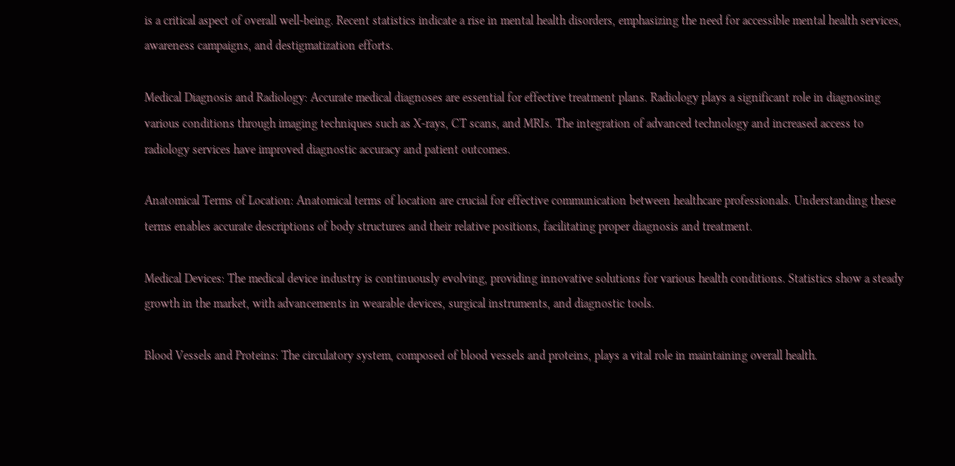is a critical aspect of overall well-being. Recent statistics indicate a rise in mental health disorders, emphasizing the need for accessible mental health services, awareness campaigns, and destigmatization efforts.

Medical Diagnosis and Radiology: Accurate medical diagnoses are essential for effective treatment plans. Radiology plays a significant role in diagnosing various conditions through imaging techniques such as X-rays, CT scans, and MRIs. The integration of advanced technology and increased access to radiology services have improved diagnostic accuracy and patient outcomes.

Anatomical Terms of Location: Anatomical terms of location are crucial for effective communication between healthcare professionals. Understanding these terms enables accurate descriptions of body structures and their relative positions, facilitating proper diagnosis and treatment.

Medical Devices: The medical device industry is continuously evolving, providing innovative solutions for various health conditions. Statistics show a steady growth in the market, with advancements in wearable devices, surgical instruments, and diagnostic tools.

Blood Vessels and Proteins: The circulatory system, composed of blood vessels and proteins, plays a vital role in maintaining overall health.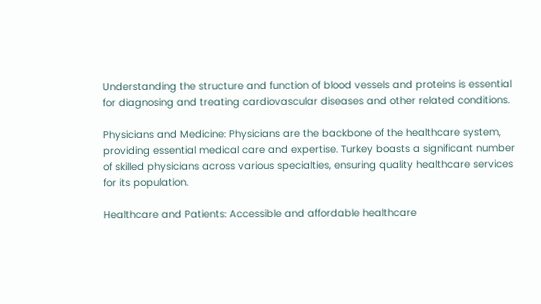Understanding the structure and function of blood vessels and proteins is essential for diagnosing and treating cardiovascular diseases and other related conditions.

Physicians and Medicine: Physicians are the backbone of the healthcare system, providing essential medical care and expertise. Turkey boasts a significant number of skilled physicians across various specialties, ensuring quality healthcare services for its population.

Healthcare and Patients: Accessible and affordable healthcare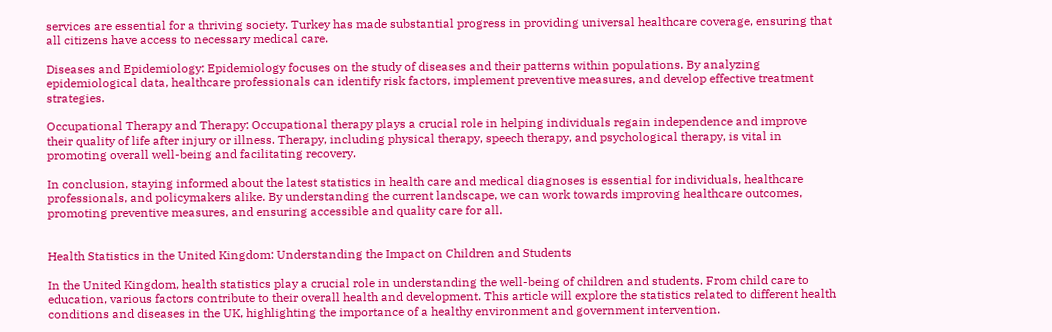services are essential for a thriving society. Turkey has made substantial progress in providing universal healthcare coverage, ensuring that all citizens have access to necessary medical care.

Diseases and Epidemiology: Epidemiology focuses on the study of diseases and their patterns within populations. By analyzing epidemiological data, healthcare professionals can identify risk factors, implement preventive measures, and develop effective treatment strategies.

Occupational Therapy and Therapy: Occupational therapy plays a crucial role in helping individuals regain independence and improve their quality of life after injury or illness. Therapy, including physical therapy, speech therapy, and psychological therapy, is vital in promoting overall well-being and facilitating recovery.

In conclusion, staying informed about the latest statistics in health care and medical diagnoses is essential for individuals, healthcare professionals, and policymakers alike. By understanding the current landscape, we can work towards improving healthcare outcomes, promoting preventive measures, and ensuring accessible and quality care for all.


Health Statistics in the United Kingdom: Understanding the Impact on Children and Students

In the United Kingdom, health statistics play a crucial role in understanding the well-being of children and students. From child care to education, various factors contribute to their overall health and development. This article will explore the statistics related to different health conditions and diseases in the UK, highlighting the importance of a healthy environment and government intervention.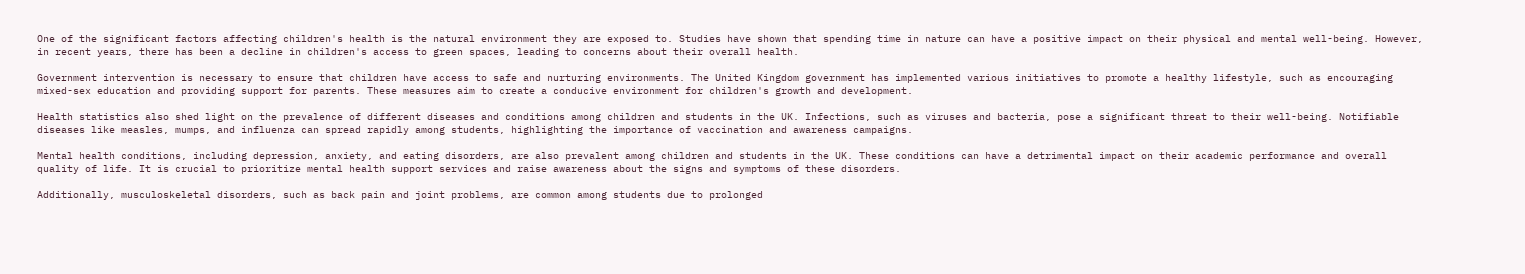One of the significant factors affecting children's health is the natural environment they are exposed to. Studies have shown that spending time in nature can have a positive impact on their physical and mental well-being. However, in recent years, there has been a decline in children's access to green spaces, leading to concerns about their overall health.

Government intervention is necessary to ensure that children have access to safe and nurturing environments. The United Kingdom government has implemented various initiatives to promote a healthy lifestyle, such as encouraging mixed-sex education and providing support for parents. These measures aim to create a conducive environment for children's growth and development.

Health statistics also shed light on the prevalence of different diseases and conditions among children and students in the UK. Infections, such as viruses and bacteria, pose a significant threat to their well-being. Notifiable diseases like measles, mumps, and influenza can spread rapidly among students, highlighting the importance of vaccination and awareness campaigns.

Mental health conditions, including depression, anxiety, and eating disorders, are also prevalent among children and students in the UK. These conditions can have a detrimental impact on their academic performance and overall quality of life. It is crucial to prioritize mental health support services and raise awareness about the signs and symptoms of these disorders.

Additionally, musculoskeletal disorders, such as back pain and joint problems, are common among students due to prolonged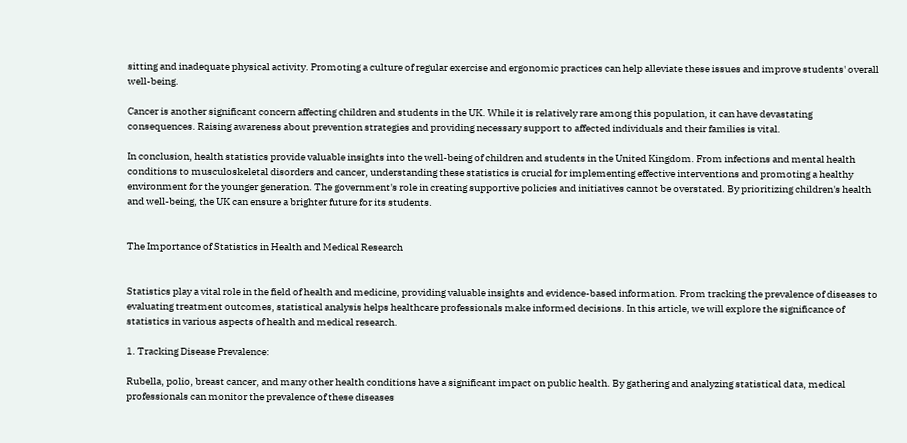sitting and inadequate physical activity. Promoting a culture of regular exercise and ergonomic practices can help alleviate these issues and improve students' overall well-being.

Cancer is another significant concern affecting children and students in the UK. While it is relatively rare among this population, it can have devastating consequences. Raising awareness about prevention strategies and providing necessary support to affected individuals and their families is vital.

In conclusion, health statistics provide valuable insights into the well-being of children and students in the United Kingdom. From infections and mental health conditions to musculoskeletal disorders and cancer, understanding these statistics is crucial for implementing effective interventions and promoting a healthy environment for the younger generation. The government's role in creating supportive policies and initiatives cannot be overstated. By prioritizing children's health and well-being, the UK can ensure a brighter future for its students.


The Importance of Statistics in Health and Medical Research


Statistics play a vital role in the field of health and medicine, providing valuable insights and evidence-based information. From tracking the prevalence of diseases to evaluating treatment outcomes, statistical analysis helps healthcare professionals make informed decisions. In this article, we will explore the significance of statistics in various aspects of health and medical research.

1. Tracking Disease Prevalence:

Rubella, polio, breast cancer, and many other health conditions have a significant impact on public health. By gathering and analyzing statistical data, medical professionals can monitor the prevalence of these diseases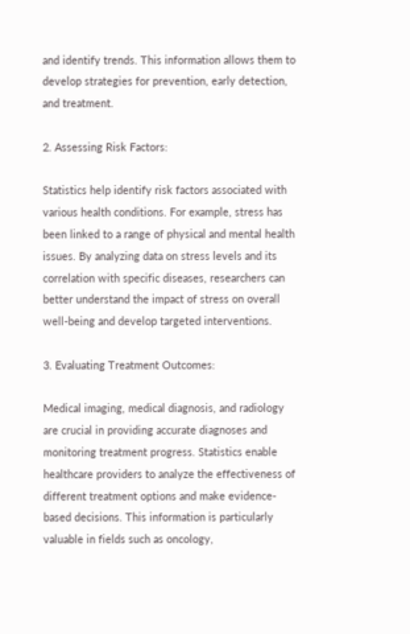and identify trends. This information allows them to develop strategies for prevention, early detection, and treatment.

2. Assessing Risk Factors:

Statistics help identify risk factors associated with various health conditions. For example, stress has been linked to a range of physical and mental health issues. By analyzing data on stress levels and its correlation with specific diseases, researchers can better understand the impact of stress on overall well-being and develop targeted interventions.

3. Evaluating Treatment Outcomes:

Medical imaging, medical diagnosis, and radiology are crucial in providing accurate diagnoses and monitoring treatment progress. Statistics enable healthcare providers to analyze the effectiveness of different treatment options and make evidence-based decisions. This information is particularly valuable in fields such as oncology,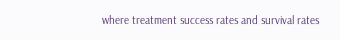where treatment success rates and survival rates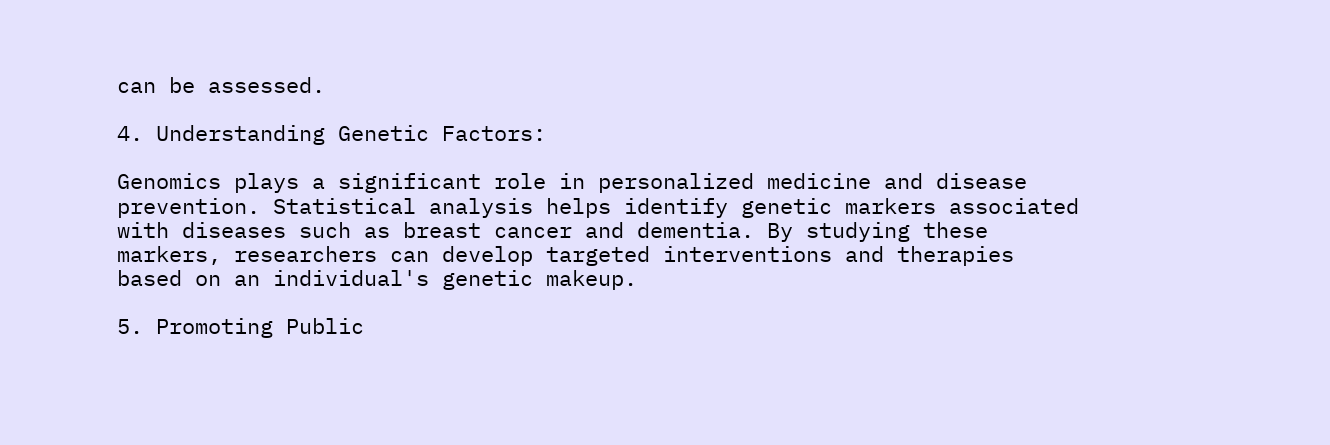can be assessed.

4. Understanding Genetic Factors:

Genomics plays a significant role in personalized medicine and disease prevention. Statistical analysis helps identify genetic markers associated with diseases such as breast cancer and dementia. By studying these markers, researchers can develop targeted interventions and therapies based on an individual's genetic makeup.

5. Promoting Public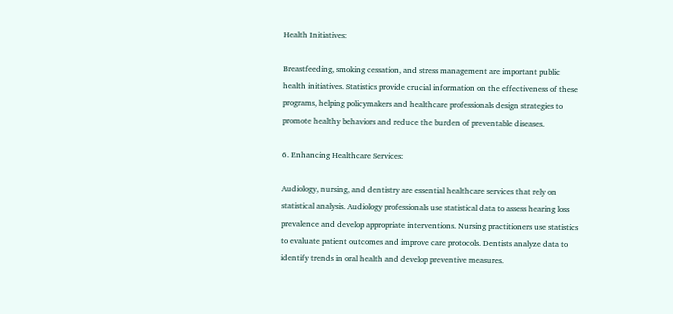Health Initiatives:

Breastfeeding, smoking cessation, and stress management are important public health initiatives. Statistics provide crucial information on the effectiveness of these programs, helping policymakers and healthcare professionals design strategies to promote healthy behaviors and reduce the burden of preventable diseases.

6. Enhancing Healthcare Services:

Audiology, nursing, and dentistry are essential healthcare services that rely on statistical analysis. Audiology professionals use statistical data to assess hearing loss prevalence and develop appropriate interventions. Nursing practitioners use statistics to evaluate patient outcomes and improve care protocols. Dentists analyze data to identify trends in oral health and develop preventive measures.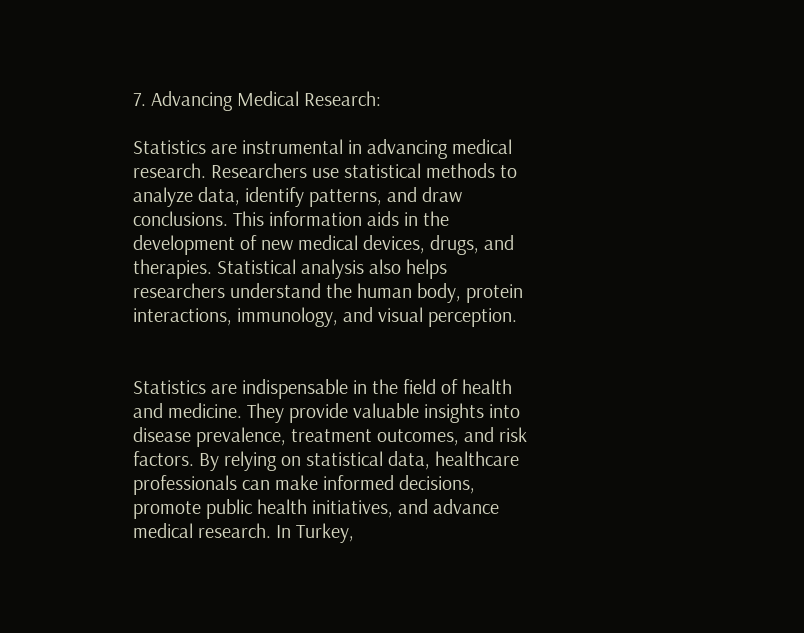7. Advancing Medical Research:

Statistics are instrumental in advancing medical research. Researchers use statistical methods to analyze data, identify patterns, and draw conclusions. This information aids in the development of new medical devices, drugs, and therapies. Statistical analysis also helps researchers understand the human body, protein interactions, immunology, and visual perception.


Statistics are indispensable in the field of health and medicine. They provide valuable insights into disease prevalence, treatment outcomes, and risk factors. By relying on statistical data, healthcare professionals can make informed decisions, promote public health initiatives, and advance medical research. In Turkey,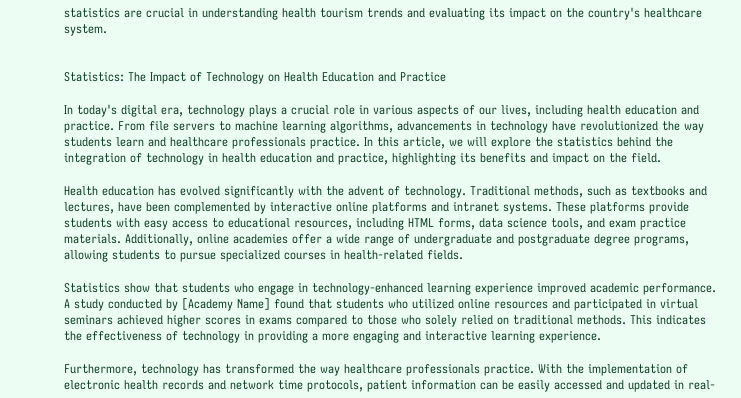statistics are crucial in understanding health tourism trends and evaluating its impact on the country's healthcare system.


Statistics: The Impact of Technology on Health Education and Practice

In today's digital era, technology plays a crucial role in various aspects of our lives, including health education and practice. From file servers to machine learning algorithms, advancements in technology have revolutionized the way students learn and healthcare professionals practice. In this article, we will explore the statistics behind the integration of technology in health education and practice, highlighting its benefits and impact on the field.

Health education has evolved significantly with the advent of technology. Traditional methods, such as textbooks and lectures, have been complemented by interactive online platforms and intranet systems. These platforms provide students with easy access to educational resources, including HTML forms, data science tools, and exam practice materials. Additionally, online academies offer a wide range of undergraduate and postgraduate degree programs, allowing students to pursue specialized courses in health-related fields.

Statistics show that students who engage in technology-enhanced learning experience improved academic performance. A study conducted by [Academy Name] found that students who utilized online resources and participated in virtual seminars achieved higher scores in exams compared to those who solely relied on traditional methods. This indicates the effectiveness of technology in providing a more engaging and interactive learning experience.

Furthermore, technology has transformed the way healthcare professionals practice. With the implementation of electronic health records and network time protocols, patient information can be easily accessed and updated in real-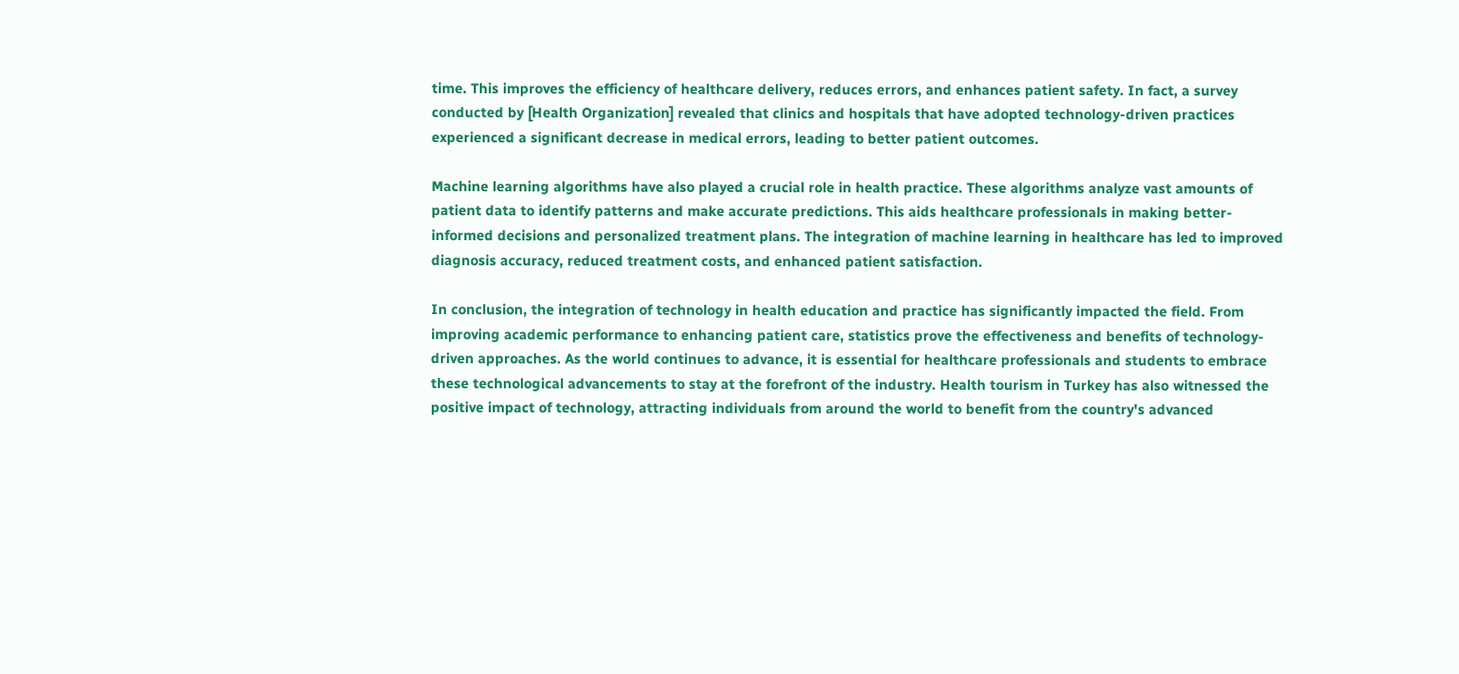time. This improves the efficiency of healthcare delivery, reduces errors, and enhances patient safety. In fact, a survey conducted by [Health Organization] revealed that clinics and hospitals that have adopted technology-driven practices experienced a significant decrease in medical errors, leading to better patient outcomes.

Machine learning algorithms have also played a crucial role in health practice. These algorithms analyze vast amounts of patient data to identify patterns and make accurate predictions. This aids healthcare professionals in making better-informed decisions and personalized treatment plans. The integration of machine learning in healthcare has led to improved diagnosis accuracy, reduced treatment costs, and enhanced patient satisfaction.

In conclusion, the integration of technology in health education and practice has significantly impacted the field. From improving academic performance to enhancing patient care, statistics prove the effectiveness and benefits of technology-driven approaches. As the world continues to advance, it is essential for healthcare professionals and students to embrace these technological advancements to stay at the forefront of the industry. Health tourism in Turkey has also witnessed the positive impact of technology, attracting individuals from around the world to benefit from the country's advanced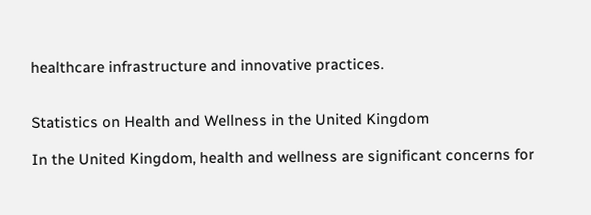healthcare infrastructure and innovative practices.


Statistics on Health and Wellness in the United Kingdom

In the United Kingdom, health and wellness are significant concerns for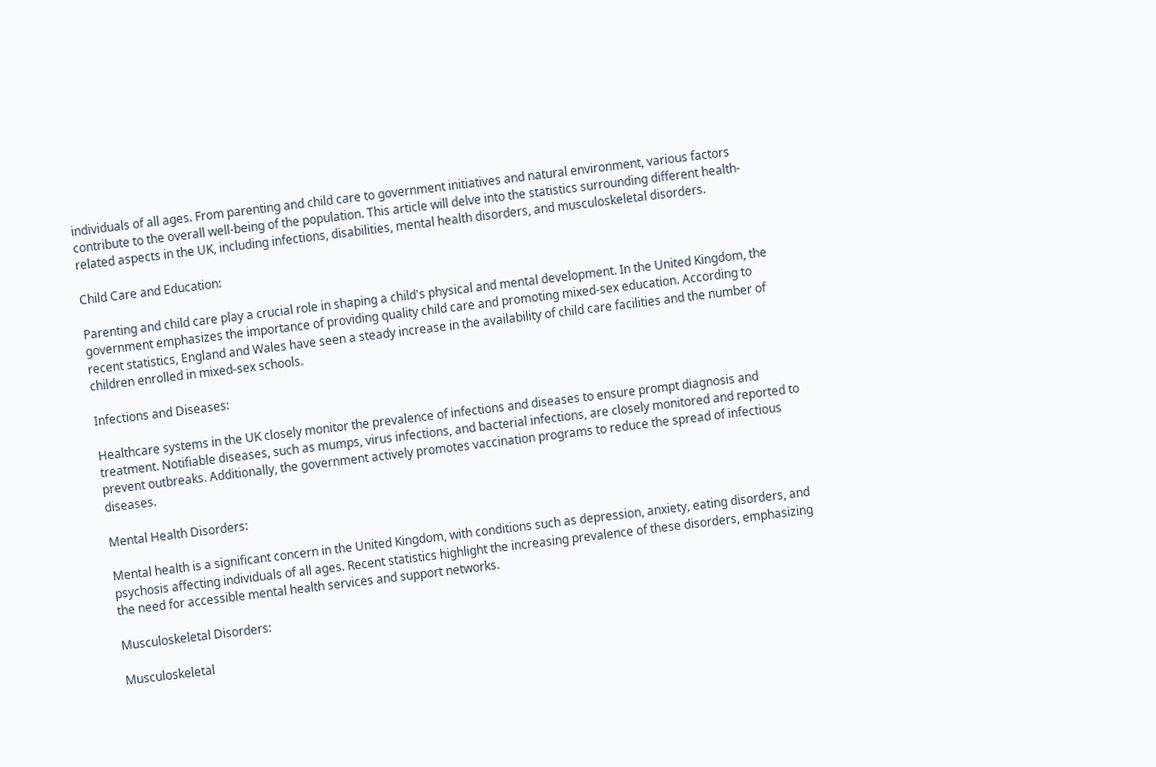individuals of all ages. From parenting and child care to government initiatives and natural environment, various factors contribute to the overall well-being of the population. This article will delve into the statistics surrounding different health-related aspects in the UK, including infections, disabilities, mental health disorders, and musculoskeletal disorders.

Child Care and Education:

Parenting and child care play a crucial role in shaping a child's physical and mental development. In the United Kingdom, the government emphasizes the importance of providing quality child care and promoting mixed-sex education. According to recent statistics, England and Wales have seen a steady increase in the availability of child care facilities and the number of children enrolled in mixed-sex schools.

Infections and Diseases:

Healthcare systems in the UK closely monitor the prevalence of infections and diseases to ensure prompt diagnosis and treatment. Notifiable diseases, such as mumps, virus infections, and bacterial infections, are closely monitored and reported to prevent outbreaks. Additionally, the government actively promotes vaccination programs to reduce the spread of infectious diseases.

Mental Health Disorders:

Mental health is a significant concern in the United Kingdom, with conditions such as depression, anxiety, eating disorders, and psychosis affecting individuals of all ages. Recent statistics highlight the increasing prevalence of these disorders, emphasizing the need for accessible mental health services and support networks.

Musculoskeletal Disorders:

Musculoskeletal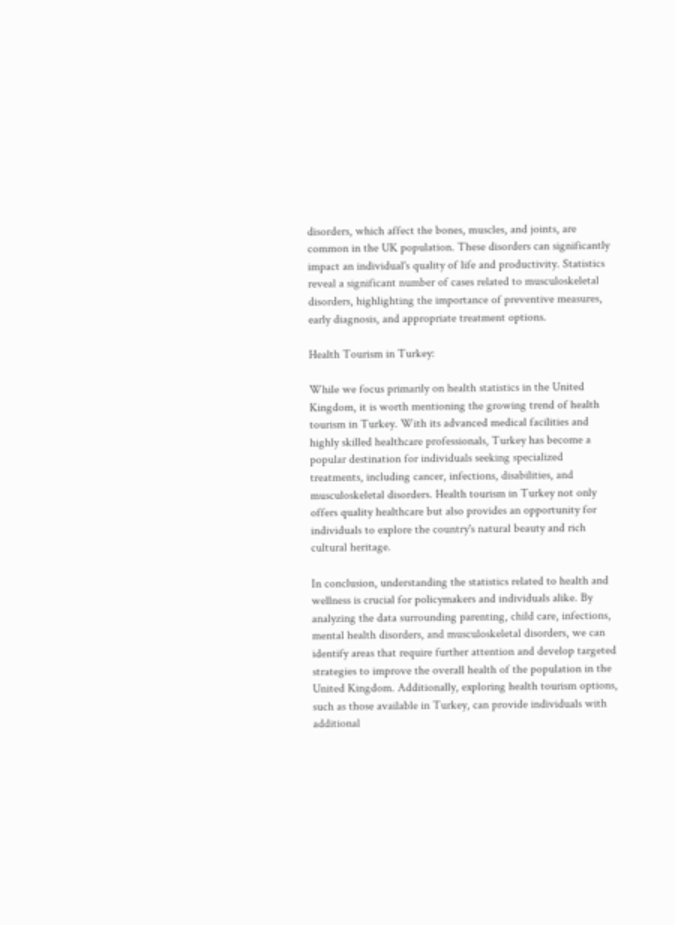disorders, which affect the bones, muscles, and joints, are common in the UK population. These disorders can significantly impact an individual's quality of life and productivity. Statistics reveal a significant number of cases related to musculoskeletal disorders, highlighting the importance of preventive measures, early diagnosis, and appropriate treatment options.

Health Tourism in Turkey:

While we focus primarily on health statistics in the United Kingdom, it is worth mentioning the growing trend of health tourism in Turkey. With its advanced medical facilities and highly skilled healthcare professionals, Turkey has become a popular destination for individuals seeking specialized treatments, including cancer, infections, disabilities, and musculoskeletal disorders. Health tourism in Turkey not only offers quality healthcare but also provides an opportunity for individuals to explore the country's natural beauty and rich cultural heritage.

In conclusion, understanding the statistics related to health and wellness is crucial for policymakers and individuals alike. By analyzing the data surrounding parenting, child care, infections, mental health disorders, and musculoskeletal disorders, we can identify areas that require further attention and develop targeted strategies to improve the overall health of the population in the United Kingdom. Additionally, exploring health tourism options, such as those available in Turkey, can provide individuals with additional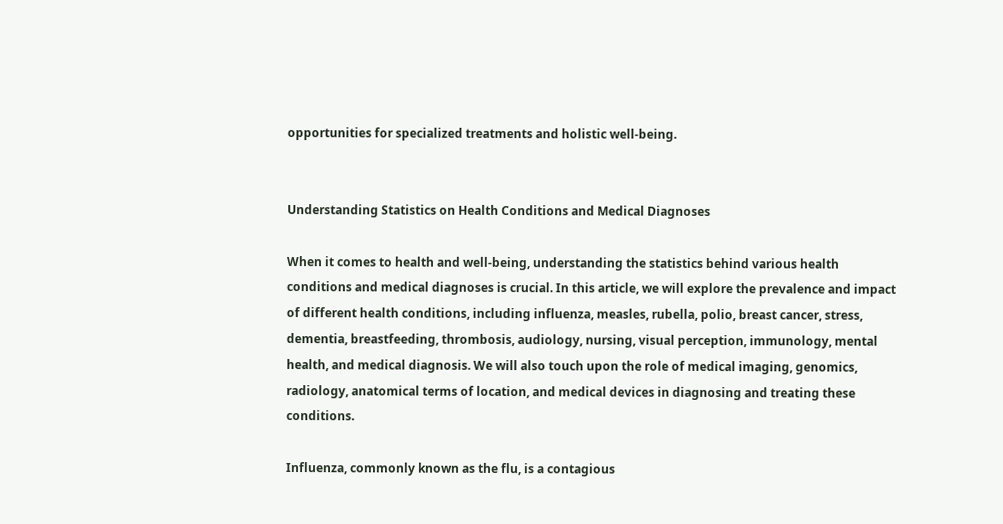opportunities for specialized treatments and holistic well-being.


Understanding Statistics on Health Conditions and Medical Diagnoses

When it comes to health and well-being, understanding the statistics behind various health conditions and medical diagnoses is crucial. In this article, we will explore the prevalence and impact of different health conditions, including influenza, measles, rubella, polio, breast cancer, stress, dementia, breastfeeding, thrombosis, audiology, nursing, visual perception, immunology, mental health, and medical diagnosis. We will also touch upon the role of medical imaging, genomics, radiology, anatomical terms of location, and medical devices in diagnosing and treating these conditions.

Influenza, commonly known as the flu, is a contagious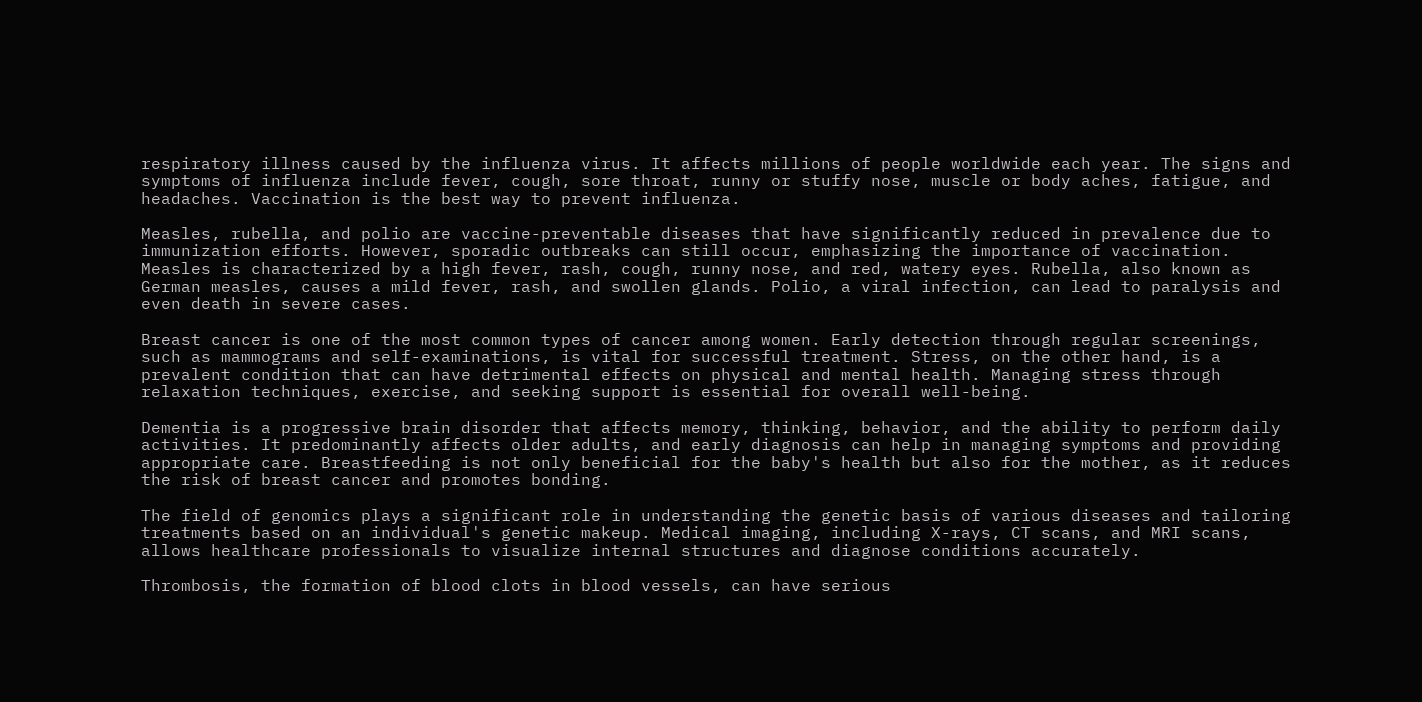respiratory illness caused by the influenza virus. It affects millions of people worldwide each year. The signs and symptoms of influenza include fever, cough, sore throat, runny or stuffy nose, muscle or body aches, fatigue, and headaches. Vaccination is the best way to prevent influenza.

Measles, rubella, and polio are vaccine-preventable diseases that have significantly reduced in prevalence due to immunization efforts. However, sporadic outbreaks can still occur, emphasizing the importance of vaccination. Measles is characterized by a high fever, rash, cough, runny nose, and red, watery eyes. Rubella, also known as German measles, causes a mild fever, rash, and swollen glands. Polio, a viral infection, can lead to paralysis and even death in severe cases.

Breast cancer is one of the most common types of cancer among women. Early detection through regular screenings, such as mammograms and self-examinations, is vital for successful treatment. Stress, on the other hand, is a prevalent condition that can have detrimental effects on physical and mental health. Managing stress through relaxation techniques, exercise, and seeking support is essential for overall well-being.

Dementia is a progressive brain disorder that affects memory, thinking, behavior, and the ability to perform daily activities. It predominantly affects older adults, and early diagnosis can help in managing symptoms and providing appropriate care. Breastfeeding is not only beneficial for the baby's health but also for the mother, as it reduces the risk of breast cancer and promotes bonding.

The field of genomics plays a significant role in understanding the genetic basis of various diseases and tailoring treatments based on an individual's genetic makeup. Medical imaging, including X-rays, CT scans, and MRI scans, allows healthcare professionals to visualize internal structures and diagnose conditions accurately.

Thrombosis, the formation of blood clots in blood vessels, can have serious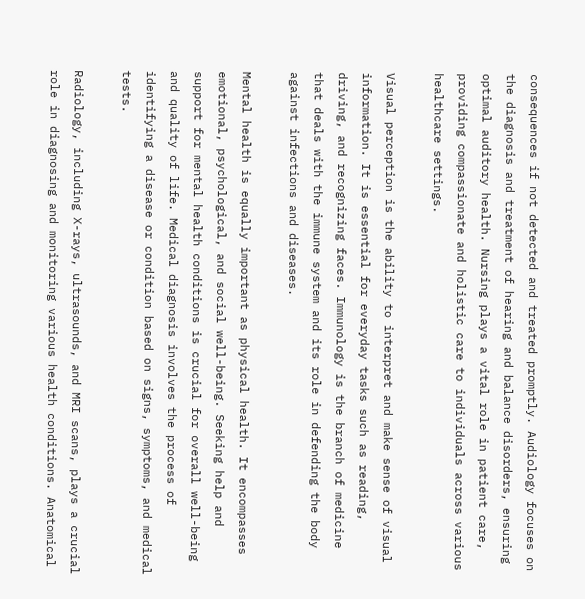consequences if not detected and treated promptly. Audiology focuses on the diagnosis and treatment of hearing and balance disorders, ensuring optimal auditory health. Nursing plays a vital role in patient care, providing compassionate and holistic care to individuals across various healthcare settings.

Visual perception is the ability to interpret and make sense of visual information. It is essential for everyday tasks such as reading, driving, and recognizing faces. Immunology is the branch of medicine that deals with the immune system and its role in defending the body against infections and diseases.

Mental health is equally important as physical health. It encompasses emotional, psychological, and social well-being. Seeking help and support for mental health conditions is crucial for overall well-being and quality of life. Medical diagnosis involves the process of identifying a disease or condition based on signs, symptoms, and medical tests.

Radiology, including X-rays, ultrasounds, and MRI scans, plays a crucial role in diagnosing and monitoring various health conditions. Anatomical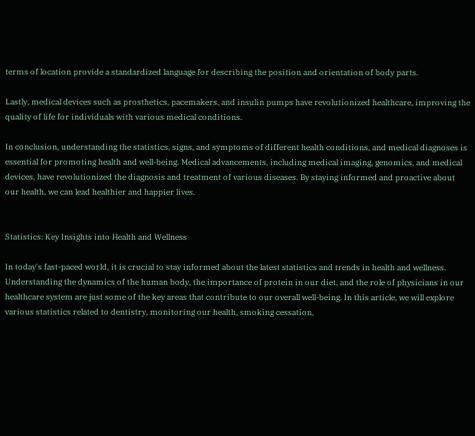terms of location provide a standardized language for describing the position and orientation of body parts.

Lastly, medical devices such as prosthetics, pacemakers, and insulin pumps have revolutionized healthcare, improving the quality of life for individuals with various medical conditions.

In conclusion, understanding the statistics, signs, and symptoms of different health conditions, and medical diagnoses is essential for promoting health and well-being. Medical advancements, including medical imaging, genomics, and medical devices, have revolutionized the diagnosis and treatment of various diseases. By staying informed and proactive about our health, we can lead healthier and happier lives.


Statistics: Key Insights into Health and Wellness

In today's fast-paced world, it is crucial to stay informed about the latest statistics and trends in health and wellness. Understanding the dynamics of the human body, the importance of protein in our diet, and the role of physicians in our healthcare system are just some of the key areas that contribute to our overall well-being. In this article, we will explore various statistics related to dentistry, monitoring our health, smoking cessation,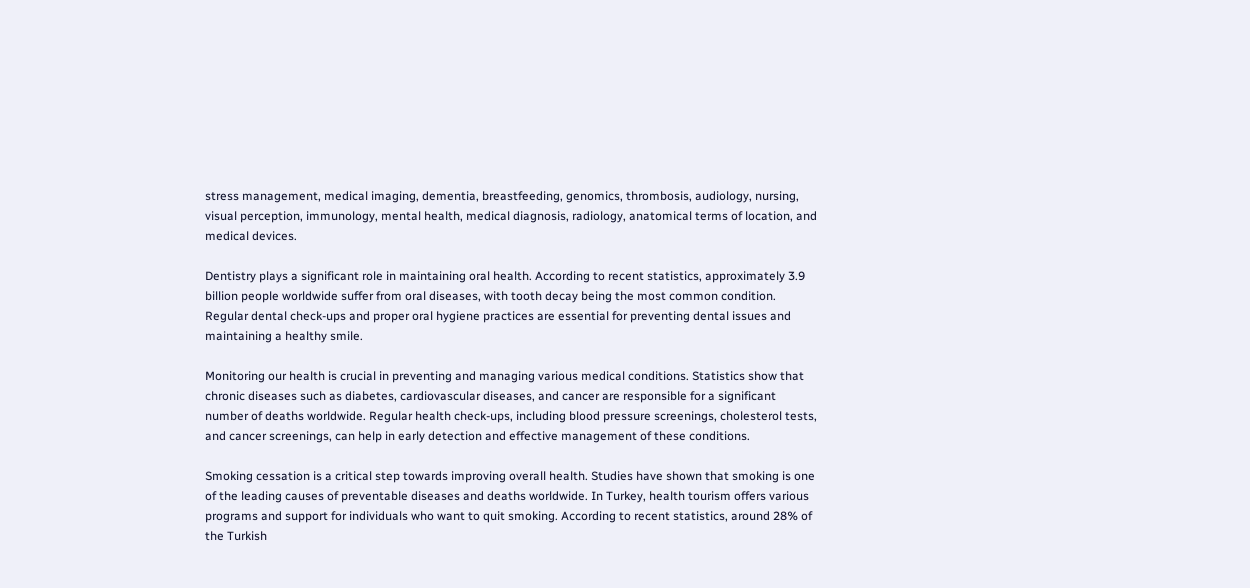stress management, medical imaging, dementia, breastfeeding, genomics, thrombosis, audiology, nursing, visual perception, immunology, mental health, medical diagnosis, radiology, anatomical terms of location, and medical devices.

Dentistry plays a significant role in maintaining oral health. According to recent statistics, approximately 3.9 billion people worldwide suffer from oral diseases, with tooth decay being the most common condition. Regular dental check-ups and proper oral hygiene practices are essential for preventing dental issues and maintaining a healthy smile.

Monitoring our health is crucial in preventing and managing various medical conditions. Statistics show that chronic diseases such as diabetes, cardiovascular diseases, and cancer are responsible for a significant number of deaths worldwide. Regular health check-ups, including blood pressure screenings, cholesterol tests, and cancer screenings, can help in early detection and effective management of these conditions.

Smoking cessation is a critical step towards improving overall health. Studies have shown that smoking is one of the leading causes of preventable diseases and deaths worldwide. In Turkey, health tourism offers various programs and support for individuals who want to quit smoking. According to recent statistics, around 28% of the Turkish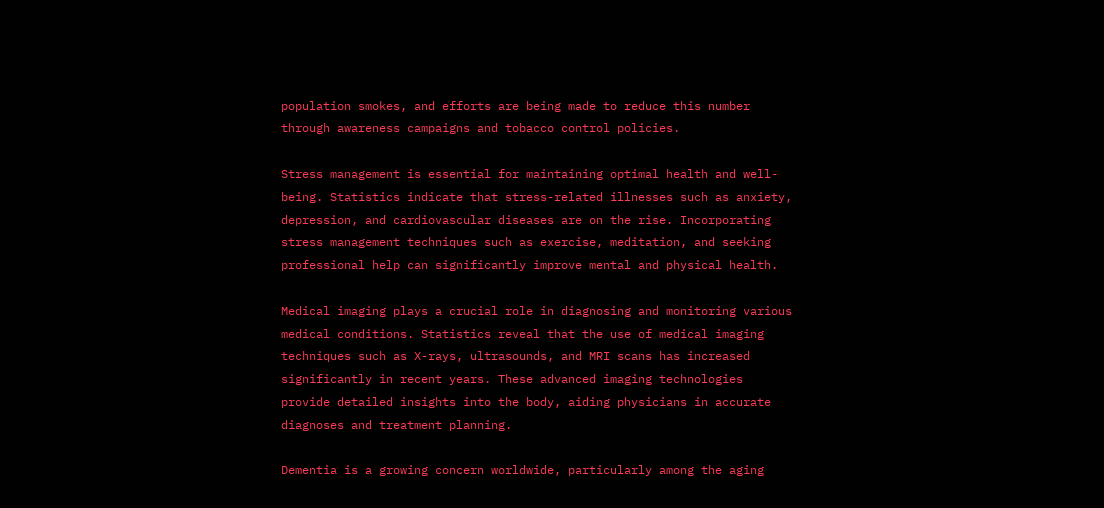population smokes, and efforts are being made to reduce this number through awareness campaigns and tobacco control policies.

Stress management is essential for maintaining optimal health and well-being. Statistics indicate that stress-related illnesses such as anxiety, depression, and cardiovascular diseases are on the rise. Incorporating stress management techniques such as exercise, meditation, and seeking professional help can significantly improve mental and physical health.

Medical imaging plays a crucial role in diagnosing and monitoring various medical conditions. Statistics reveal that the use of medical imaging techniques such as X-rays, ultrasounds, and MRI scans has increased significantly in recent years. These advanced imaging technologies provide detailed insights into the body, aiding physicians in accurate diagnoses and treatment planning.

Dementia is a growing concern worldwide, particularly among the aging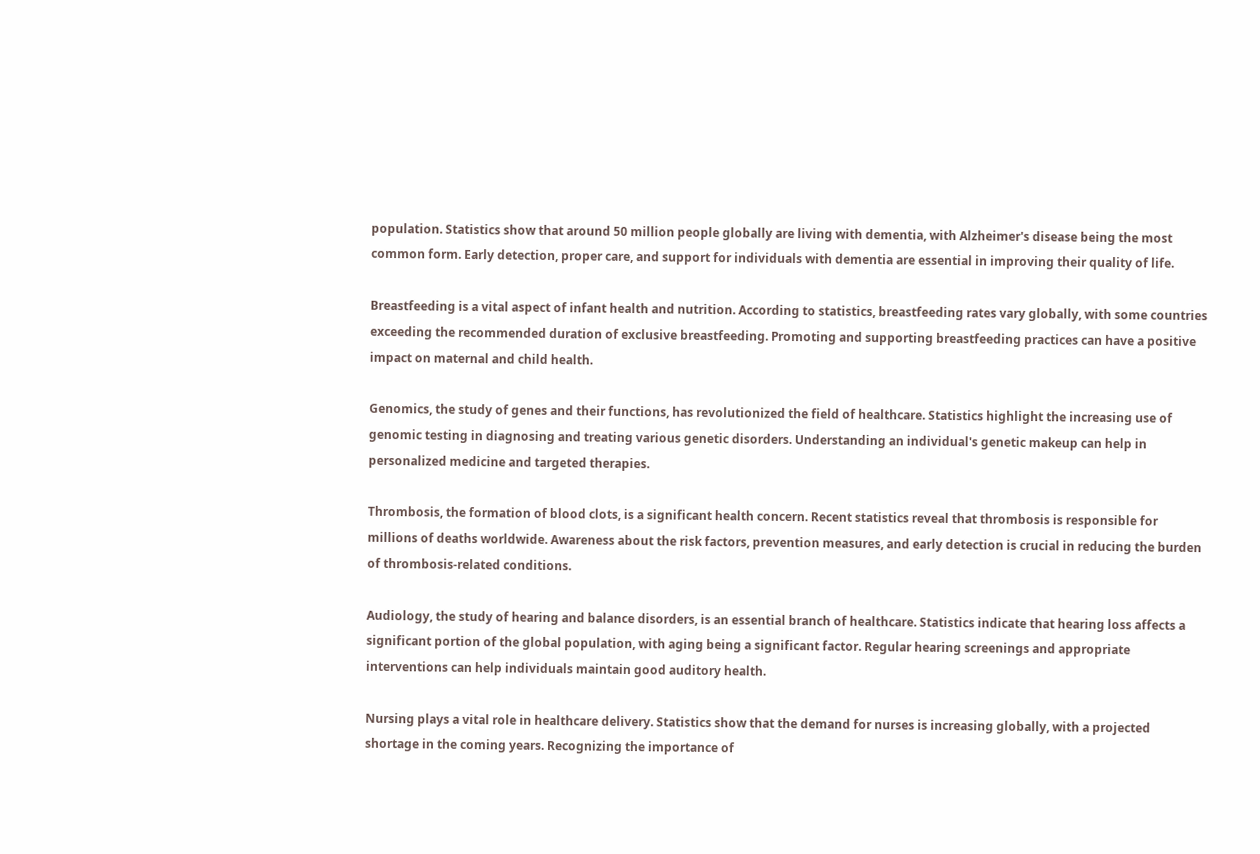population. Statistics show that around 50 million people globally are living with dementia, with Alzheimer's disease being the most common form. Early detection, proper care, and support for individuals with dementia are essential in improving their quality of life.

Breastfeeding is a vital aspect of infant health and nutrition. According to statistics, breastfeeding rates vary globally, with some countries exceeding the recommended duration of exclusive breastfeeding. Promoting and supporting breastfeeding practices can have a positive impact on maternal and child health.

Genomics, the study of genes and their functions, has revolutionized the field of healthcare. Statistics highlight the increasing use of genomic testing in diagnosing and treating various genetic disorders. Understanding an individual's genetic makeup can help in personalized medicine and targeted therapies.

Thrombosis, the formation of blood clots, is a significant health concern. Recent statistics reveal that thrombosis is responsible for millions of deaths worldwide. Awareness about the risk factors, prevention measures, and early detection is crucial in reducing the burden of thrombosis-related conditions.

Audiology, the study of hearing and balance disorders, is an essential branch of healthcare. Statistics indicate that hearing loss affects a significant portion of the global population, with aging being a significant factor. Regular hearing screenings and appropriate interventions can help individuals maintain good auditory health.

Nursing plays a vital role in healthcare delivery. Statistics show that the demand for nurses is increasing globally, with a projected shortage in the coming years. Recognizing the importance of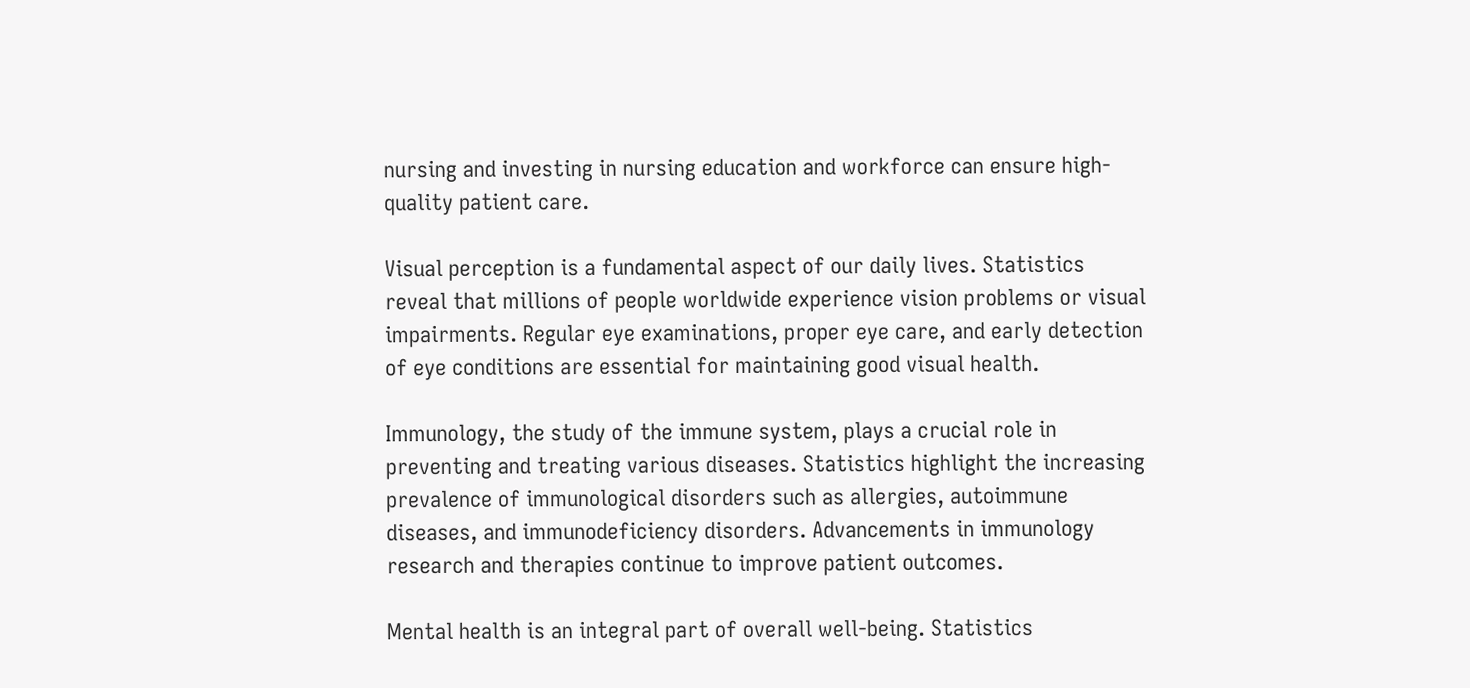nursing and investing in nursing education and workforce can ensure high-quality patient care.

Visual perception is a fundamental aspect of our daily lives. Statistics reveal that millions of people worldwide experience vision problems or visual impairments. Regular eye examinations, proper eye care, and early detection of eye conditions are essential for maintaining good visual health.

Immunology, the study of the immune system, plays a crucial role in preventing and treating various diseases. Statistics highlight the increasing prevalence of immunological disorders such as allergies, autoimmune diseases, and immunodeficiency disorders. Advancements in immunology research and therapies continue to improve patient outcomes.

Mental health is an integral part of overall well-being. Statistics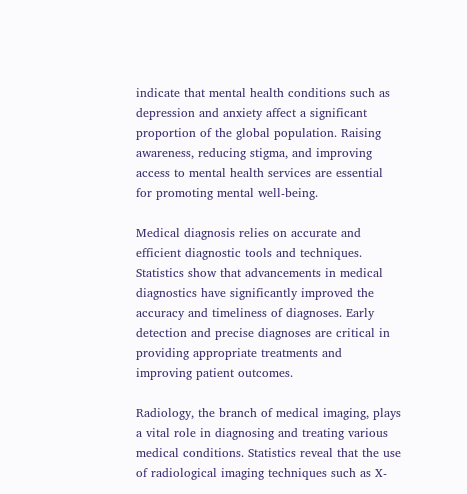indicate that mental health conditions such as depression and anxiety affect a significant proportion of the global population. Raising awareness, reducing stigma, and improving access to mental health services are essential for promoting mental well-being.

Medical diagnosis relies on accurate and efficient diagnostic tools and techniques. Statistics show that advancements in medical diagnostics have significantly improved the accuracy and timeliness of diagnoses. Early detection and precise diagnoses are critical in providing appropriate treatments and improving patient outcomes.

Radiology, the branch of medical imaging, plays a vital role in diagnosing and treating various medical conditions. Statistics reveal that the use of radiological imaging techniques such as X-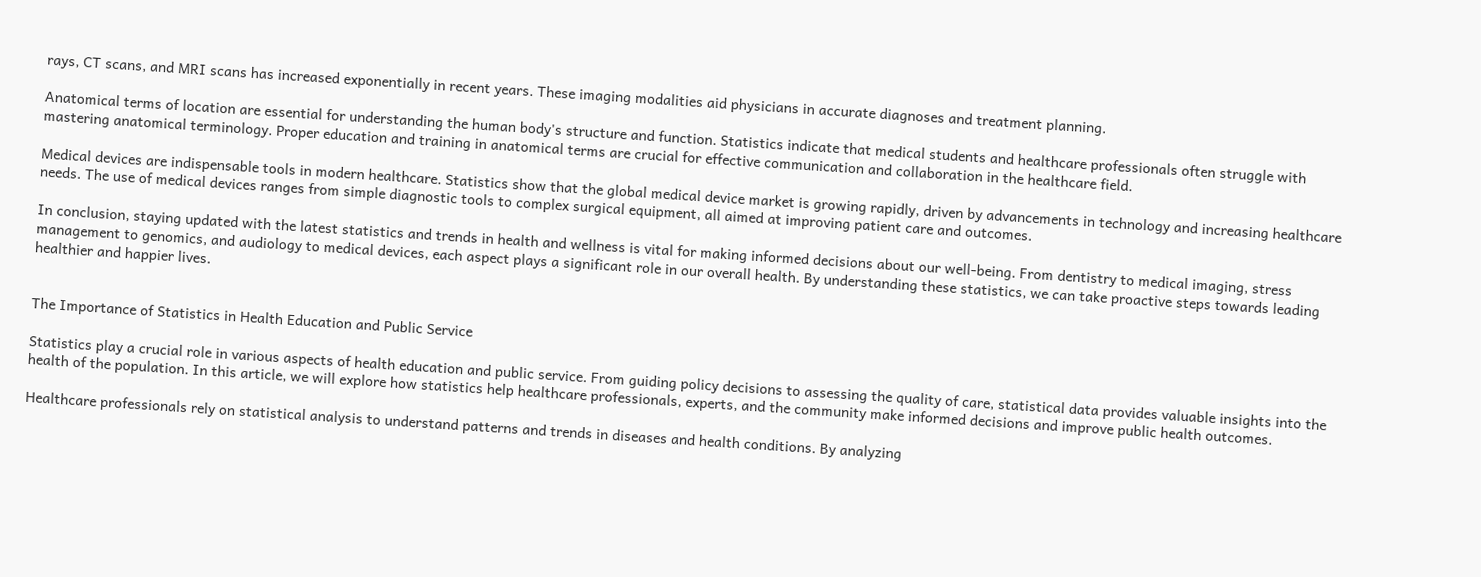rays, CT scans, and MRI scans has increased exponentially in recent years. These imaging modalities aid physicians in accurate diagnoses and treatment planning.

Anatomical terms of location are essential for understanding the human body's structure and function. Statistics indicate that medical students and healthcare professionals often struggle with mastering anatomical terminology. Proper education and training in anatomical terms are crucial for effective communication and collaboration in the healthcare field.

Medical devices are indispensable tools in modern healthcare. Statistics show that the global medical device market is growing rapidly, driven by advancements in technology and increasing healthcare needs. The use of medical devices ranges from simple diagnostic tools to complex surgical equipment, all aimed at improving patient care and outcomes.

In conclusion, staying updated with the latest statistics and trends in health and wellness is vital for making informed decisions about our well-being. From dentistry to medical imaging, stress management to genomics, and audiology to medical devices, each aspect plays a significant role in our overall health. By understanding these statistics, we can take proactive steps towards leading healthier and happier lives.


The Importance of Statistics in Health Education and Public Service

Statistics play a crucial role in various aspects of health education and public service. From guiding policy decisions to assessing the quality of care, statistical data provides valuable insights into the health of the population. In this article, we will explore how statistics help healthcare professionals, experts, and the community make informed decisions and improve public health outcomes.

Healthcare professionals rely on statistical analysis to understand patterns and trends in diseases and health conditions. By analyzing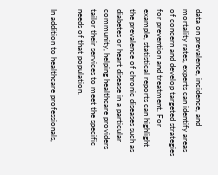data on prevalence, incidence, and mortality rates, experts can identify areas of concern and develop targeted strategies for prevention and treatment. For example, statistical reports can highlight the prevalence of chronic diseases such as diabetes or heart disease in a particular community, helping healthcare providers tailor their services to meet the specific needs of that population.

In addition to healthcare professionals,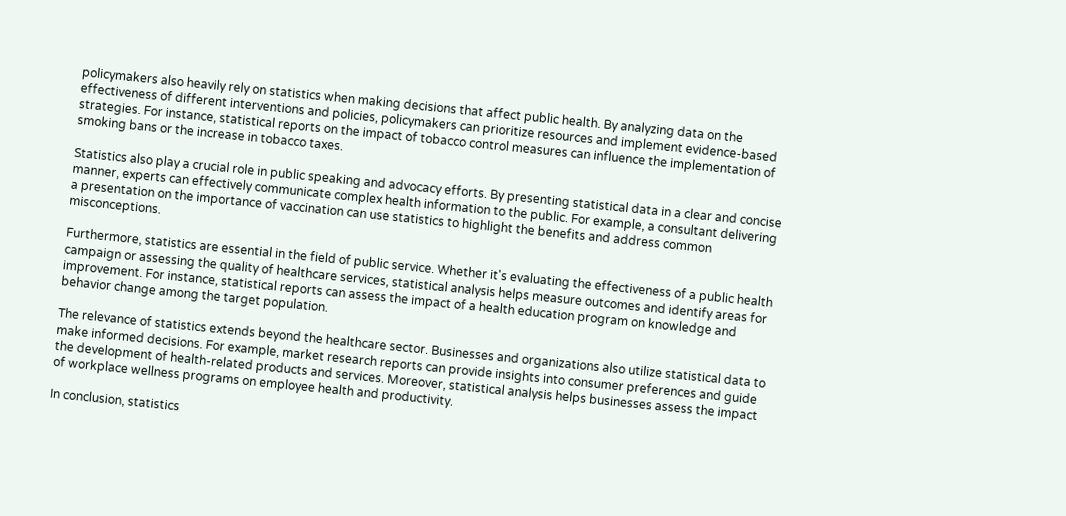policymakers also heavily rely on statistics when making decisions that affect public health. By analyzing data on the effectiveness of different interventions and policies, policymakers can prioritize resources and implement evidence-based strategies. For instance, statistical reports on the impact of tobacco control measures can influence the implementation of smoking bans or the increase in tobacco taxes.

Statistics also play a crucial role in public speaking and advocacy efforts. By presenting statistical data in a clear and concise manner, experts can effectively communicate complex health information to the public. For example, a consultant delivering a presentation on the importance of vaccination can use statistics to highlight the benefits and address common misconceptions.

Furthermore, statistics are essential in the field of public service. Whether it's evaluating the effectiveness of a public health campaign or assessing the quality of healthcare services, statistical analysis helps measure outcomes and identify areas for improvement. For instance, statistical reports can assess the impact of a health education program on knowledge and behavior change among the target population.

The relevance of statistics extends beyond the healthcare sector. Businesses and organizations also utilize statistical data to make informed decisions. For example, market research reports can provide insights into consumer preferences and guide the development of health-related products and services. Moreover, statistical analysis helps businesses assess the impact of workplace wellness programs on employee health and productivity.

In conclusion, statistics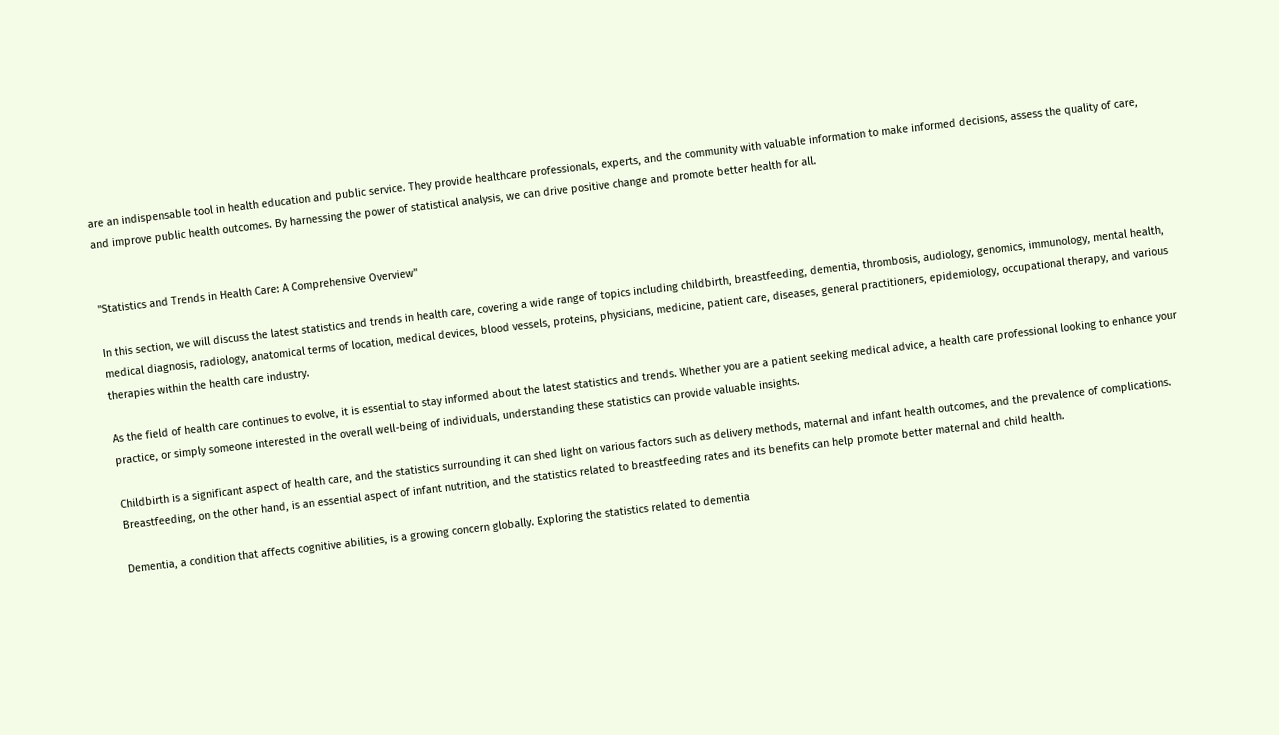are an indispensable tool in health education and public service. They provide healthcare professionals, experts, and the community with valuable information to make informed decisions, assess the quality of care, and improve public health outcomes. By harnessing the power of statistical analysis, we can drive positive change and promote better health for all.


"Statistics and Trends in Health Care: A Comprehensive Overview"

In this section, we will discuss the latest statistics and trends in health care, covering a wide range of topics including childbirth, breastfeeding, dementia, thrombosis, audiology, genomics, immunology, mental health, medical diagnosis, radiology, anatomical terms of location, medical devices, blood vessels, proteins, physicians, medicine, patient care, diseases, general practitioners, epidemiology, occupational therapy, and various therapies within the health care industry.

As the field of health care continues to evolve, it is essential to stay informed about the latest statistics and trends. Whether you are a patient seeking medical advice, a health care professional looking to enhance your practice, or simply someone interested in the overall well-being of individuals, understanding these statistics can provide valuable insights.

Childbirth is a significant aspect of health care, and the statistics surrounding it can shed light on various factors such as delivery methods, maternal and infant health outcomes, and the prevalence of complications. Breastfeeding, on the other hand, is an essential aspect of infant nutrition, and the statistics related to breastfeeding rates and its benefits can help promote better maternal and child health.

Dementia, a condition that affects cognitive abilities, is a growing concern globally. Exploring the statistics related to dementia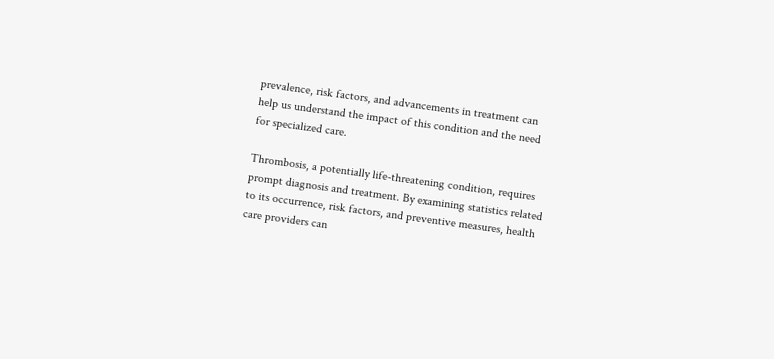prevalence, risk factors, and advancements in treatment can help us understand the impact of this condition and the need for specialized care.

Thrombosis, a potentially life-threatening condition, requires prompt diagnosis and treatment. By examining statistics related to its occurrence, risk factors, and preventive measures, health care providers can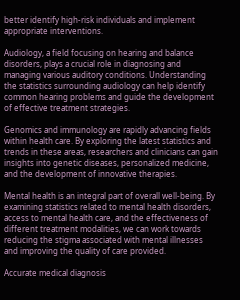better identify high-risk individuals and implement appropriate interventions.

Audiology, a field focusing on hearing and balance disorders, plays a crucial role in diagnosing and managing various auditory conditions. Understanding the statistics surrounding audiology can help identify common hearing problems and guide the development of effective treatment strategies.

Genomics and immunology are rapidly advancing fields within health care. By exploring the latest statistics and trends in these areas, researchers and clinicians can gain insights into genetic diseases, personalized medicine, and the development of innovative therapies.

Mental health is an integral part of overall well-being. By examining statistics related to mental health disorders, access to mental health care, and the effectiveness of different treatment modalities, we can work towards reducing the stigma associated with mental illnesses and improving the quality of care provided.

Accurate medical diagnosis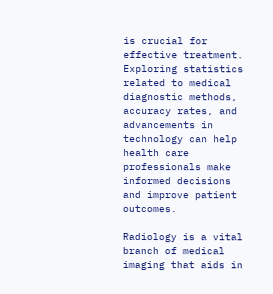is crucial for effective treatment. Exploring statistics related to medical diagnostic methods, accuracy rates, and advancements in technology can help health care professionals make informed decisions and improve patient outcomes.

Radiology is a vital branch of medical imaging that aids in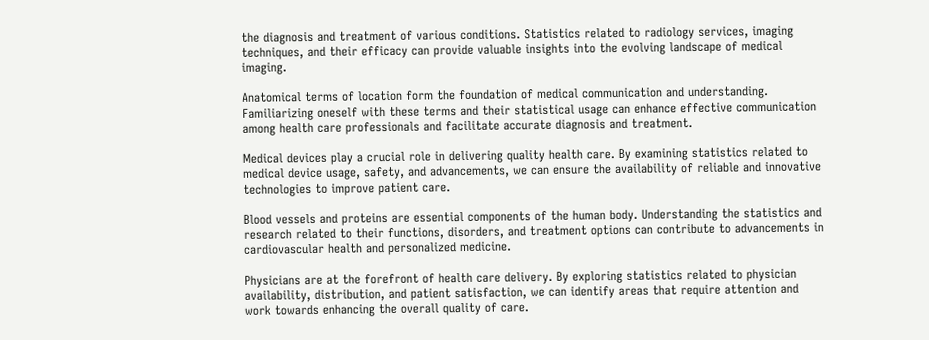the diagnosis and treatment of various conditions. Statistics related to radiology services, imaging techniques, and their efficacy can provide valuable insights into the evolving landscape of medical imaging.

Anatomical terms of location form the foundation of medical communication and understanding. Familiarizing oneself with these terms and their statistical usage can enhance effective communication among health care professionals and facilitate accurate diagnosis and treatment.

Medical devices play a crucial role in delivering quality health care. By examining statistics related to medical device usage, safety, and advancements, we can ensure the availability of reliable and innovative technologies to improve patient care.

Blood vessels and proteins are essential components of the human body. Understanding the statistics and research related to their functions, disorders, and treatment options can contribute to advancements in cardiovascular health and personalized medicine.

Physicians are at the forefront of health care delivery. By exploring statistics related to physician availability, distribution, and patient satisfaction, we can identify areas that require attention and work towards enhancing the overall quality of care.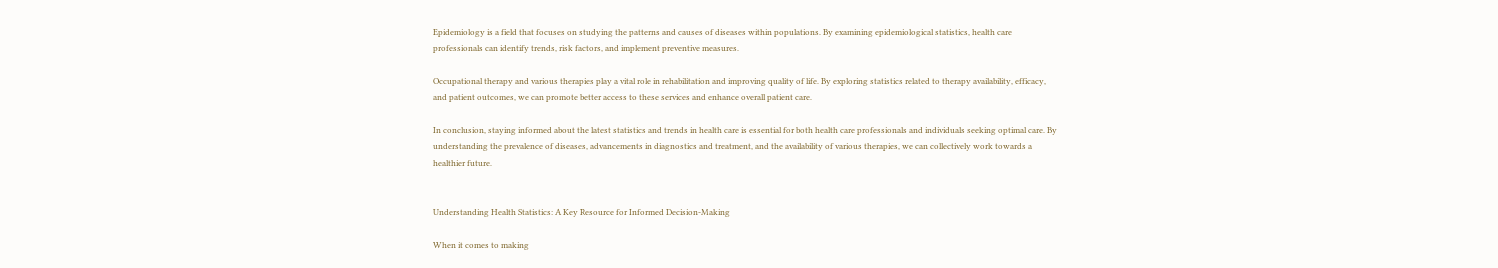Epidemiology is a field that focuses on studying the patterns and causes of diseases within populations. By examining epidemiological statistics, health care professionals can identify trends, risk factors, and implement preventive measures.

Occupational therapy and various therapies play a vital role in rehabilitation and improving quality of life. By exploring statistics related to therapy availability, efficacy, and patient outcomes, we can promote better access to these services and enhance overall patient care.

In conclusion, staying informed about the latest statistics and trends in health care is essential for both health care professionals and individuals seeking optimal care. By understanding the prevalence of diseases, advancements in diagnostics and treatment, and the availability of various therapies, we can collectively work towards a healthier future.


Understanding Health Statistics: A Key Resource for Informed Decision-Making

When it comes to making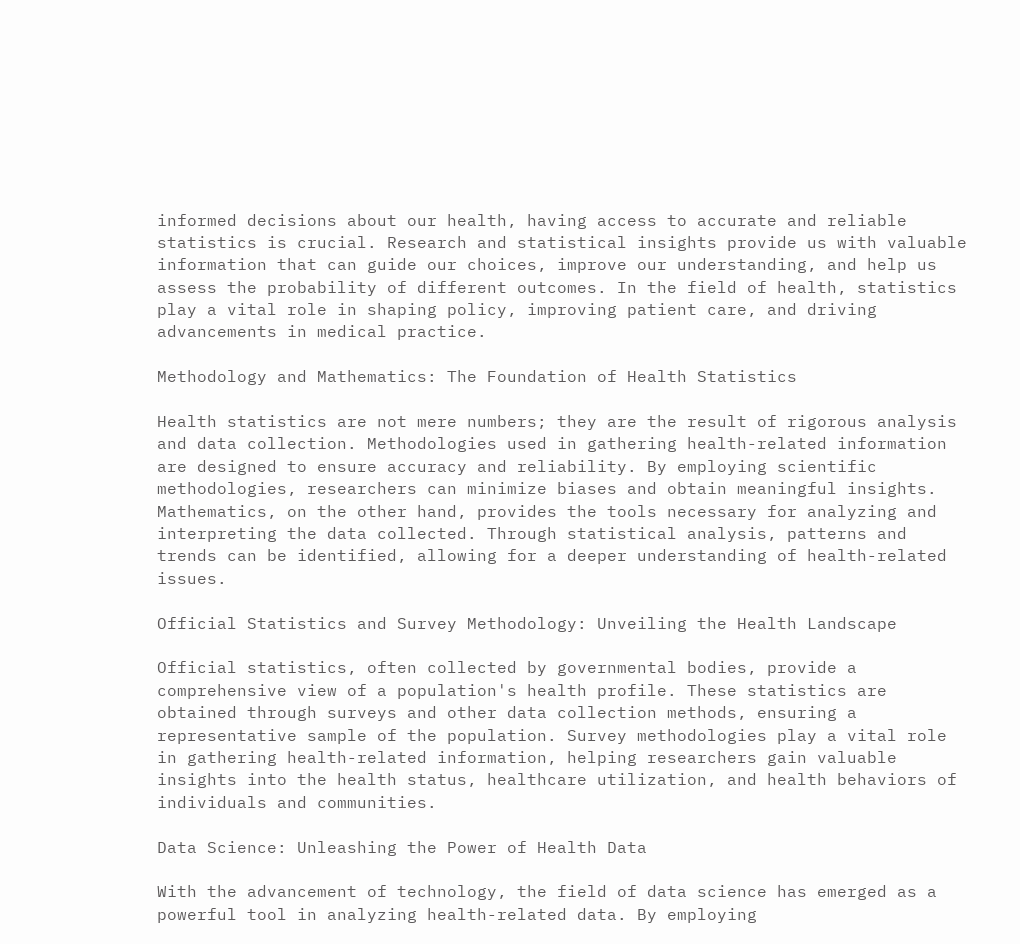informed decisions about our health, having access to accurate and reliable statistics is crucial. Research and statistical insights provide us with valuable information that can guide our choices, improve our understanding, and help us assess the probability of different outcomes. In the field of health, statistics play a vital role in shaping policy, improving patient care, and driving advancements in medical practice.

Methodology and Mathematics: The Foundation of Health Statistics

Health statistics are not mere numbers; they are the result of rigorous analysis and data collection. Methodologies used in gathering health-related information are designed to ensure accuracy and reliability. By employing scientific methodologies, researchers can minimize biases and obtain meaningful insights. Mathematics, on the other hand, provides the tools necessary for analyzing and interpreting the data collected. Through statistical analysis, patterns and trends can be identified, allowing for a deeper understanding of health-related issues.

Official Statistics and Survey Methodology: Unveiling the Health Landscape

Official statistics, often collected by governmental bodies, provide a comprehensive view of a population's health profile. These statistics are obtained through surveys and other data collection methods, ensuring a representative sample of the population. Survey methodologies play a vital role in gathering health-related information, helping researchers gain valuable insights into the health status, healthcare utilization, and health behaviors of individuals and communities.

Data Science: Unleashing the Power of Health Data

With the advancement of technology, the field of data science has emerged as a powerful tool in analyzing health-related data. By employing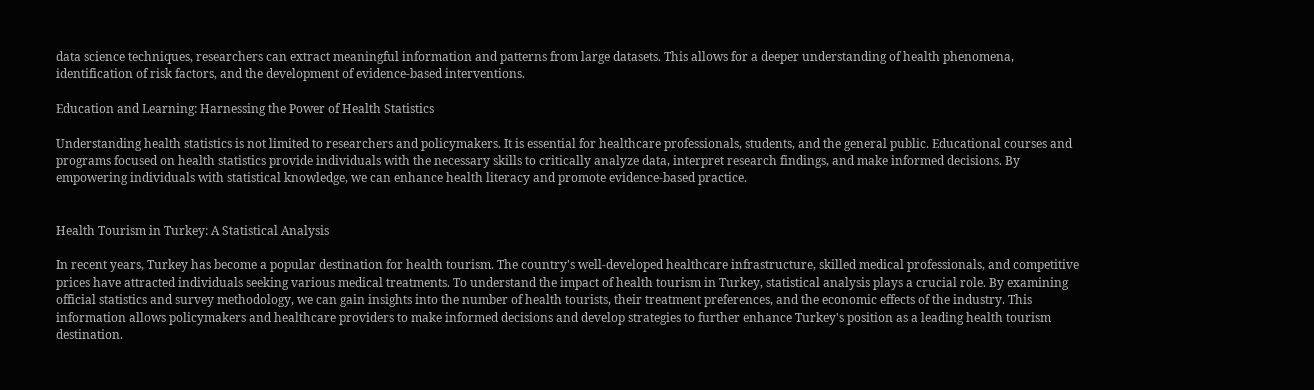data science techniques, researchers can extract meaningful information and patterns from large datasets. This allows for a deeper understanding of health phenomena, identification of risk factors, and the development of evidence-based interventions.

Education and Learning: Harnessing the Power of Health Statistics

Understanding health statistics is not limited to researchers and policymakers. It is essential for healthcare professionals, students, and the general public. Educational courses and programs focused on health statistics provide individuals with the necessary skills to critically analyze data, interpret research findings, and make informed decisions. By empowering individuals with statistical knowledge, we can enhance health literacy and promote evidence-based practice.


Health Tourism in Turkey: A Statistical Analysis

In recent years, Turkey has become a popular destination for health tourism. The country's well-developed healthcare infrastructure, skilled medical professionals, and competitive prices have attracted individuals seeking various medical treatments. To understand the impact of health tourism in Turkey, statistical analysis plays a crucial role. By examining official statistics and survey methodology, we can gain insights into the number of health tourists, their treatment preferences, and the economic effects of the industry. This information allows policymakers and healthcare providers to make informed decisions and develop strategies to further enhance Turkey's position as a leading health tourism destination.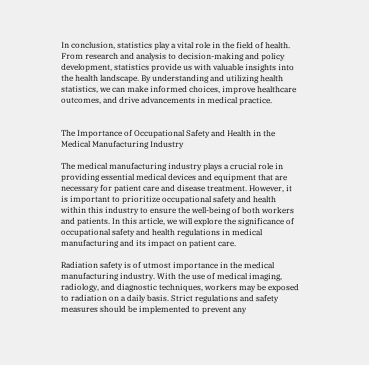In conclusion, statistics play a vital role in the field of health. From research and analysis to decision-making and policy development, statistics provide us with valuable insights into the health landscape. By understanding and utilizing health statistics, we can make informed choices, improve healthcare outcomes, and drive advancements in medical practice.


The Importance of Occupational Safety and Health in the Medical Manufacturing Industry

The medical manufacturing industry plays a crucial role in providing essential medical devices and equipment that are necessary for patient care and disease treatment. However, it is important to prioritize occupational safety and health within this industry to ensure the well-being of both workers and patients. In this article, we will explore the significance of occupational safety and health regulations in medical manufacturing and its impact on patient care.

Radiation safety is of utmost importance in the medical manufacturing industry. With the use of medical imaging, radiology, and diagnostic techniques, workers may be exposed to radiation on a daily basis. Strict regulations and safety measures should be implemented to prevent any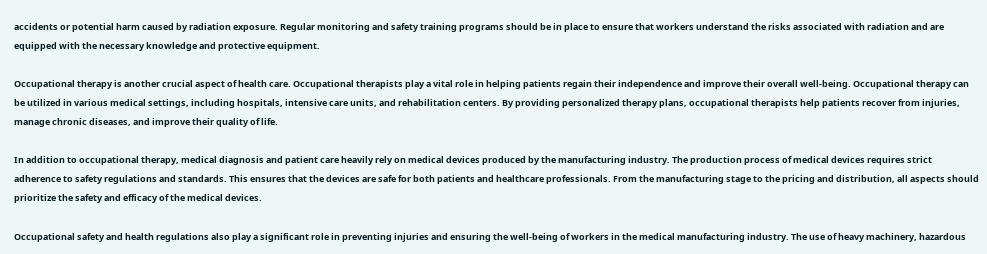accidents or potential harm caused by radiation exposure. Regular monitoring and safety training programs should be in place to ensure that workers understand the risks associated with radiation and are equipped with the necessary knowledge and protective equipment.

Occupational therapy is another crucial aspect of health care. Occupational therapists play a vital role in helping patients regain their independence and improve their overall well-being. Occupational therapy can be utilized in various medical settings, including hospitals, intensive care units, and rehabilitation centers. By providing personalized therapy plans, occupational therapists help patients recover from injuries, manage chronic diseases, and improve their quality of life.

In addition to occupational therapy, medical diagnosis and patient care heavily rely on medical devices produced by the manufacturing industry. The production process of medical devices requires strict adherence to safety regulations and standards. This ensures that the devices are safe for both patients and healthcare professionals. From the manufacturing stage to the pricing and distribution, all aspects should prioritize the safety and efficacy of the medical devices.

Occupational safety and health regulations also play a significant role in preventing injuries and ensuring the well-being of workers in the medical manufacturing industry. The use of heavy machinery, hazardous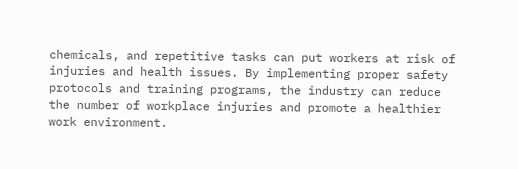chemicals, and repetitive tasks can put workers at risk of injuries and health issues. By implementing proper safety protocols and training programs, the industry can reduce the number of workplace injuries and promote a healthier work environment.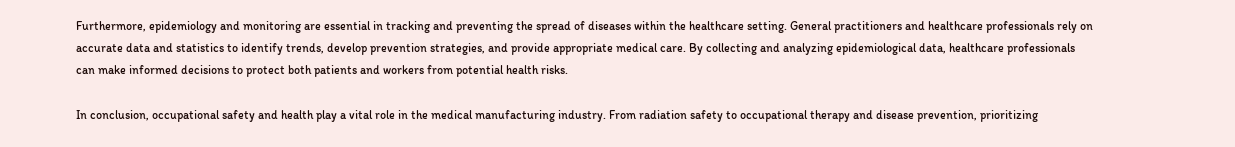Furthermore, epidemiology and monitoring are essential in tracking and preventing the spread of diseases within the healthcare setting. General practitioners and healthcare professionals rely on accurate data and statistics to identify trends, develop prevention strategies, and provide appropriate medical care. By collecting and analyzing epidemiological data, healthcare professionals can make informed decisions to protect both patients and workers from potential health risks.

In conclusion, occupational safety and health play a vital role in the medical manufacturing industry. From radiation safety to occupational therapy and disease prevention, prioritizing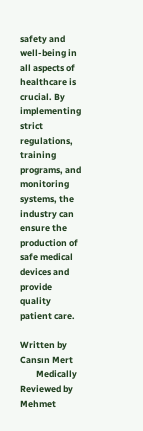safety and well-being in all aspects of healthcare is crucial. By implementing strict regulations, training programs, and monitoring systems, the industry can ensure the production of safe medical devices and provide quality patient care.

Written by Cansın Mert
        Medically Reviewed by Mehmet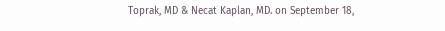Toprak, MD & Necat Kaplan, MD. on September 18,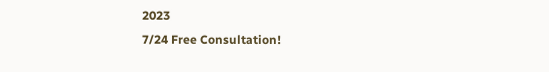2023
7/24 Free Consultation!